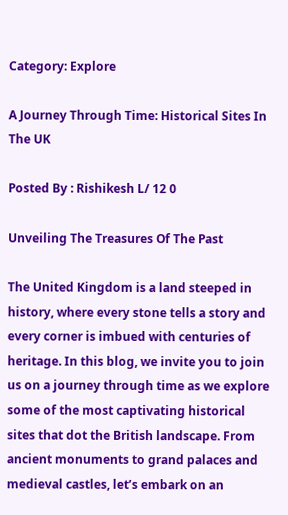Category: Explore

A Journey Through Time: Historical Sites In The UK

Posted By : Rishikesh L/ 12 0

Unveiling The Treasures Of The Past

The United Kingdom is a land steeped in history, where every stone tells a story and every corner is imbued with centuries of heritage. In this blog, we invite you to join us on a journey through time as we explore some of the most captivating historical sites that dot the British landscape. From ancient monuments to grand palaces and medieval castles, let’s embark on an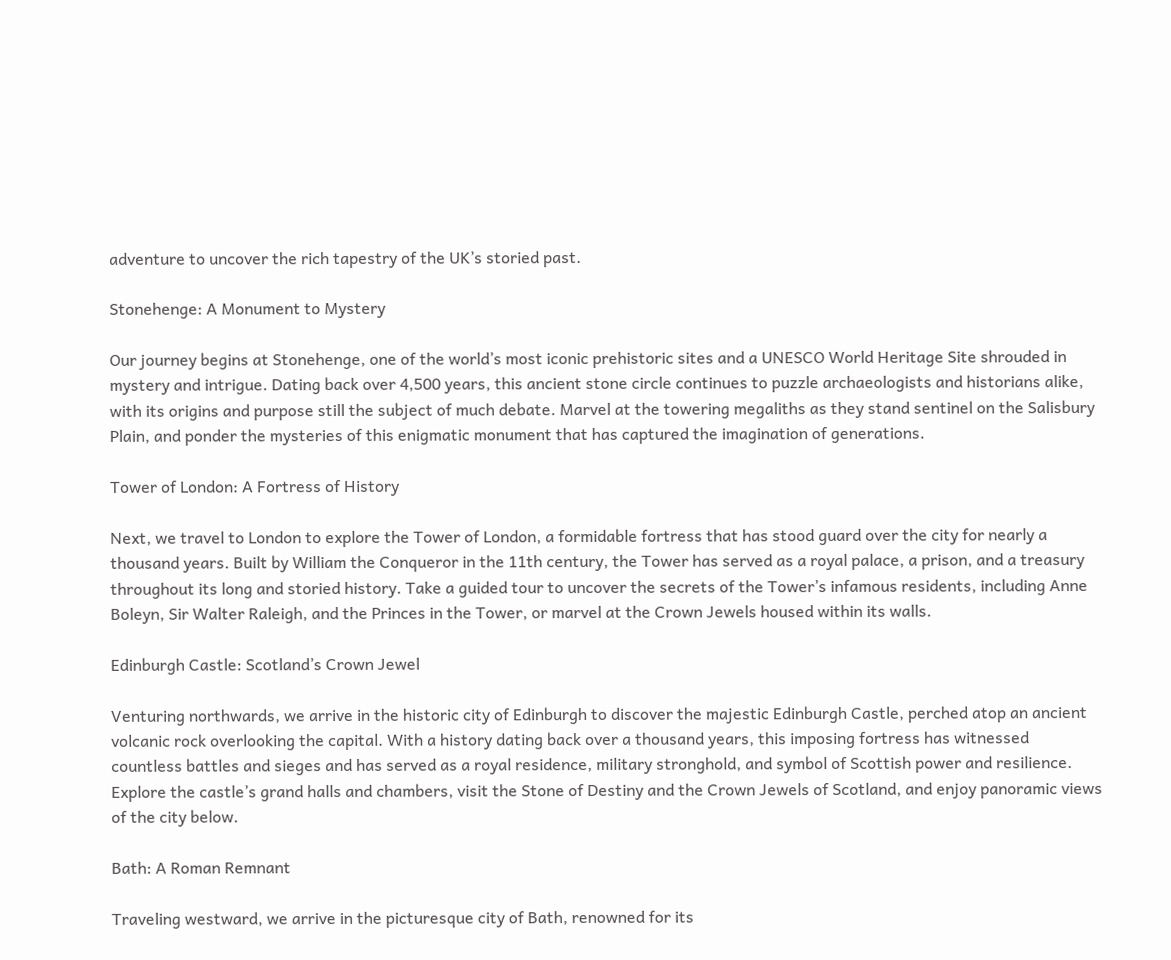adventure to uncover the rich tapestry of the UK’s storied past.

Stonehenge: A Monument to Mystery

Our journey begins at Stonehenge, one of the world’s most iconic prehistoric sites and a UNESCO World Heritage Site shrouded in mystery and intrigue. Dating back over 4,500 years, this ancient stone circle continues to puzzle archaeologists and historians alike, with its origins and purpose still the subject of much debate. Marvel at the towering megaliths as they stand sentinel on the Salisbury Plain, and ponder the mysteries of this enigmatic monument that has captured the imagination of generations.

Tower of London: A Fortress of History

Next, we travel to London to explore the Tower of London, a formidable fortress that has stood guard over the city for nearly a thousand years. Built by William the Conqueror in the 11th century, the Tower has served as a royal palace, a prison, and a treasury throughout its long and storied history. Take a guided tour to uncover the secrets of the Tower’s infamous residents, including Anne Boleyn, Sir Walter Raleigh, and the Princes in the Tower, or marvel at the Crown Jewels housed within its walls.

Edinburgh Castle: Scotland’s Crown Jewel

Venturing northwards, we arrive in the historic city of Edinburgh to discover the majestic Edinburgh Castle, perched atop an ancient volcanic rock overlooking the capital. With a history dating back over a thousand years, this imposing fortress has witnessed countless battles and sieges and has served as a royal residence, military stronghold, and symbol of Scottish power and resilience. Explore the castle’s grand halls and chambers, visit the Stone of Destiny and the Crown Jewels of Scotland, and enjoy panoramic views of the city below.

Bath: A Roman Remnant

Traveling westward, we arrive in the picturesque city of Bath, renowned for its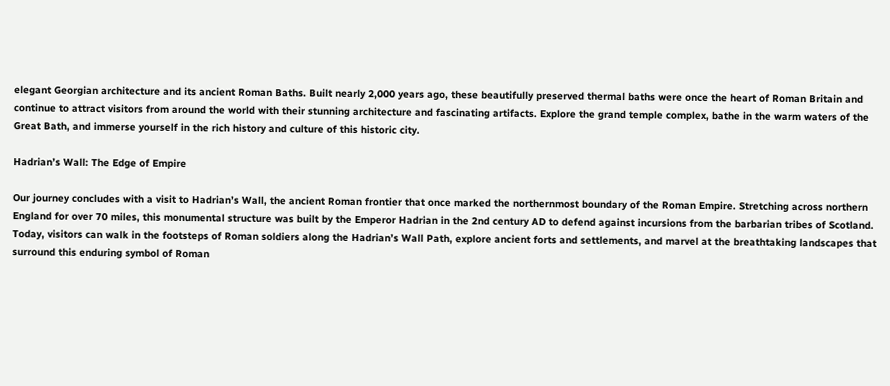elegant Georgian architecture and its ancient Roman Baths. Built nearly 2,000 years ago, these beautifully preserved thermal baths were once the heart of Roman Britain and continue to attract visitors from around the world with their stunning architecture and fascinating artifacts. Explore the grand temple complex, bathe in the warm waters of the Great Bath, and immerse yourself in the rich history and culture of this historic city.

Hadrian’s Wall: The Edge of Empire

Our journey concludes with a visit to Hadrian’s Wall, the ancient Roman frontier that once marked the northernmost boundary of the Roman Empire. Stretching across northern England for over 70 miles, this monumental structure was built by the Emperor Hadrian in the 2nd century AD to defend against incursions from the barbarian tribes of Scotland. Today, visitors can walk in the footsteps of Roman soldiers along the Hadrian’s Wall Path, explore ancient forts and settlements, and marvel at the breathtaking landscapes that surround this enduring symbol of Roman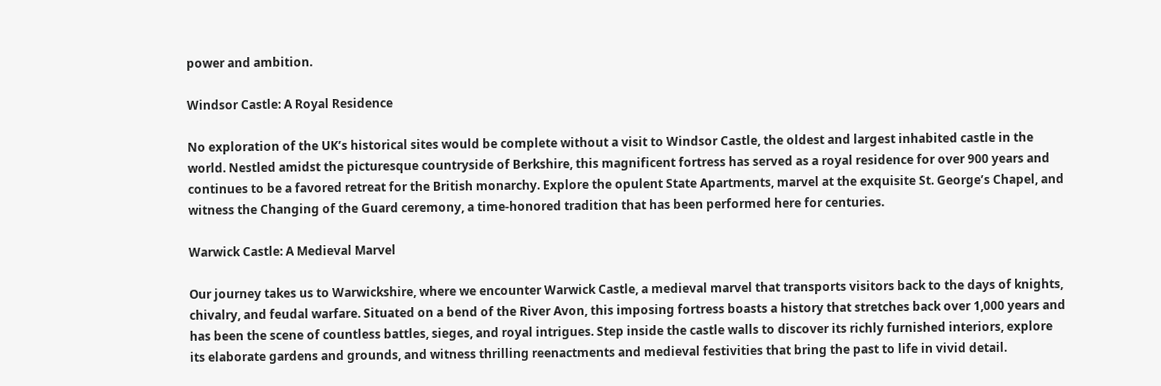power and ambition.

Windsor Castle: A Royal Residence

No exploration of the UK’s historical sites would be complete without a visit to Windsor Castle, the oldest and largest inhabited castle in the world. Nestled amidst the picturesque countryside of Berkshire, this magnificent fortress has served as a royal residence for over 900 years and continues to be a favored retreat for the British monarchy. Explore the opulent State Apartments, marvel at the exquisite St. George’s Chapel, and witness the Changing of the Guard ceremony, a time-honored tradition that has been performed here for centuries.

Warwick Castle: A Medieval Marvel

Our journey takes us to Warwickshire, where we encounter Warwick Castle, a medieval marvel that transports visitors back to the days of knights, chivalry, and feudal warfare. Situated on a bend of the River Avon, this imposing fortress boasts a history that stretches back over 1,000 years and has been the scene of countless battles, sieges, and royal intrigues. Step inside the castle walls to discover its richly furnished interiors, explore its elaborate gardens and grounds, and witness thrilling reenactments and medieval festivities that bring the past to life in vivid detail.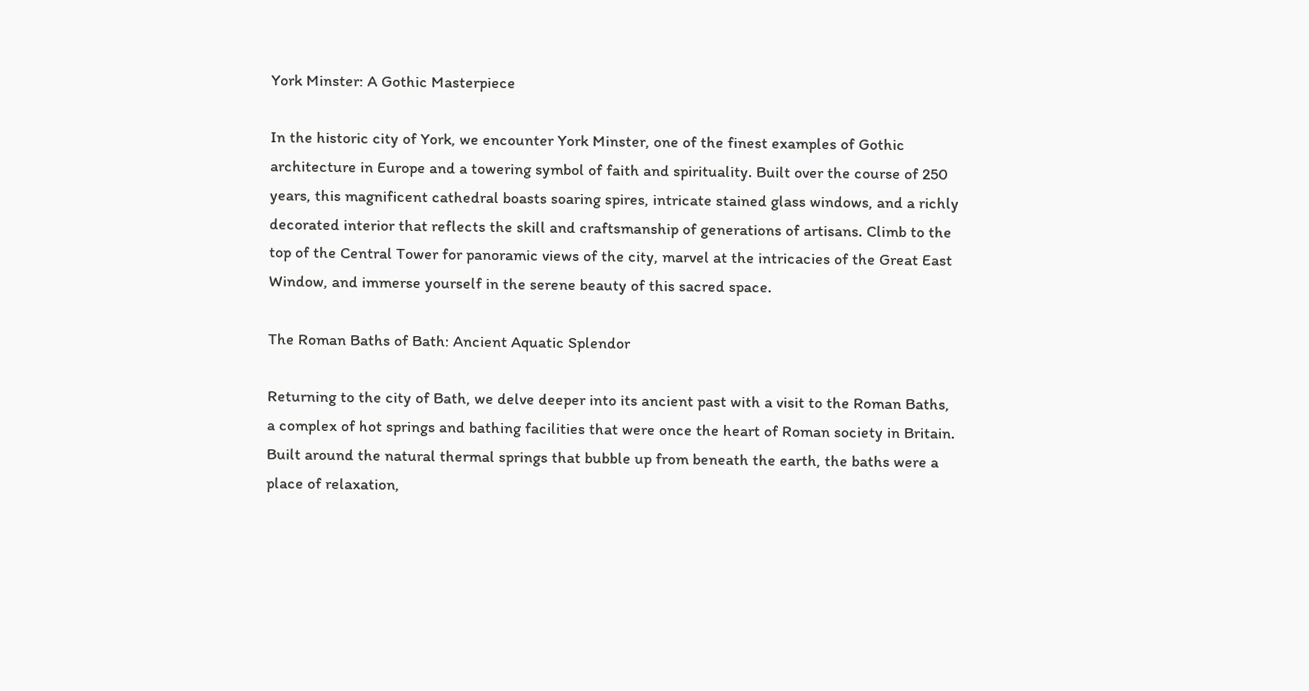York Minster: A Gothic Masterpiece

In the historic city of York, we encounter York Minster, one of the finest examples of Gothic architecture in Europe and a towering symbol of faith and spirituality. Built over the course of 250 years, this magnificent cathedral boasts soaring spires, intricate stained glass windows, and a richly decorated interior that reflects the skill and craftsmanship of generations of artisans. Climb to the top of the Central Tower for panoramic views of the city, marvel at the intricacies of the Great East Window, and immerse yourself in the serene beauty of this sacred space.

The Roman Baths of Bath: Ancient Aquatic Splendor

Returning to the city of Bath, we delve deeper into its ancient past with a visit to the Roman Baths, a complex of hot springs and bathing facilities that were once the heart of Roman society in Britain. Built around the natural thermal springs that bubble up from beneath the earth, the baths were a place of relaxation,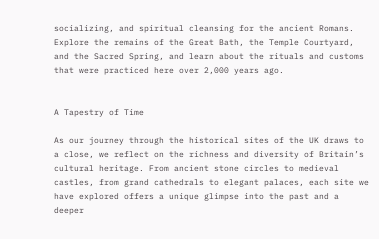socializing, and spiritual cleansing for the ancient Romans. Explore the remains of the Great Bath, the Temple Courtyard, and the Sacred Spring, and learn about the rituals and customs that were practiced here over 2,000 years ago.


A Tapestry of Time

As our journey through the historical sites of the UK draws to a close, we reflect on the richness and diversity of Britain’s cultural heritage. From ancient stone circles to medieval castles, from grand cathedrals to elegant palaces, each site we have explored offers a unique glimpse into the past and a deeper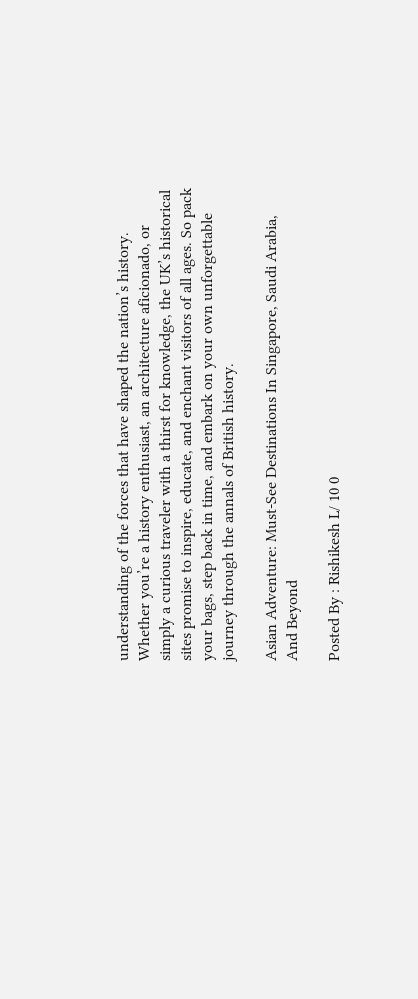understanding of the forces that have shaped the nation’s history. Whether you’re a history enthusiast, an architecture aficionado, or simply a curious traveler with a thirst for knowledge, the UK’s historical sites promise to inspire, educate, and enchant visitors of all ages. So pack your bags, step back in time, and embark on your own unforgettable journey through the annals of British history.

Asian Adventure: Must-See Destinations In Singapore, Saudi Arabia, And Beyond

Posted By : Rishikesh L/ 10 0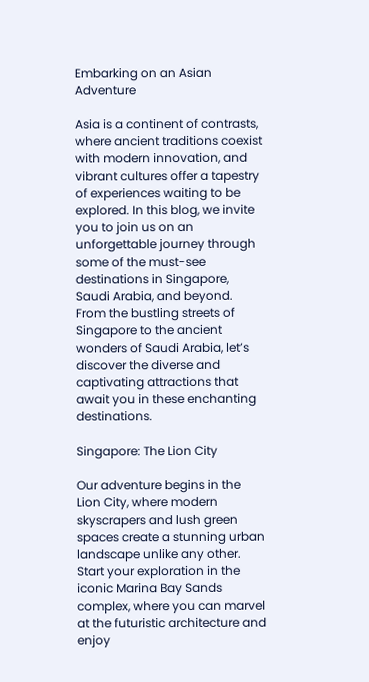Embarking on an Asian Adventure

Asia is a continent of contrasts, where ancient traditions coexist with modern innovation, and vibrant cultures offer a tapestry of experiences waiting to be explored. In this blog, we invite you to join us on an unforgettable journey through some of the must-see destinations in Singapore, Saudi Arabia, and beyond. From the bustling streets of Singapore to the ancient wonders of Saudi Arabia, let’s discover the diverse and captivating attractions that await you in these enchanting destinations.

Singapore: The Lion City

Our adventure begins in the Lion City, where modern skyscrapers and lush green spaces create a stunning urban landscape unlike any other. Start your exploration in the iconic Marina Bay Sands complex, where you can marvel at the futuristic architecture and enjoy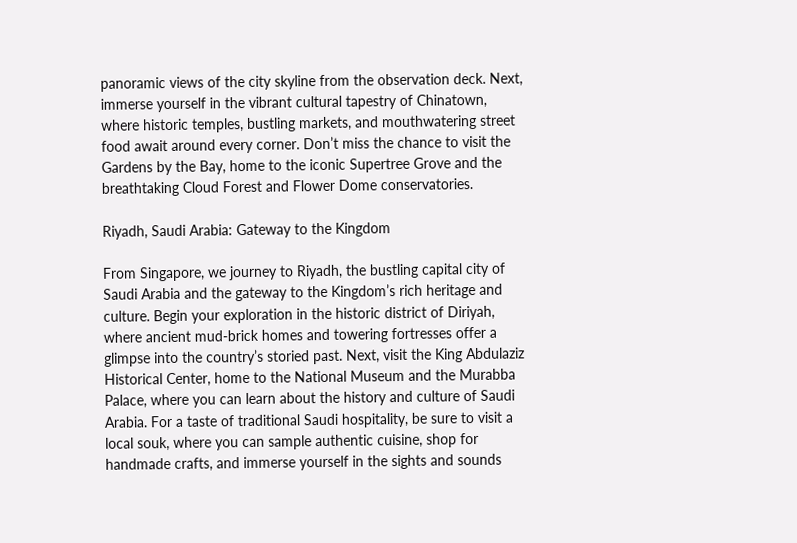panoramic views of the city skyline from the observation deck. Next, immerse yourself in the vibrant cultural tapestry of Chinatown, where historic temples, bustling markets, and mouthwatering street food await around every corner. Don’t miss the chance to visit the Gardens by the Bay, home to the iconic Supertree Grove and the breathtaking Cloud Forest and Flower Dome conservatories.

Riyadh, Saudi Arabia: Gateway to the Kingdom

From Singapore, we journey to Riyadh, the bustling capital city of Saudi Arabia and the gateway to the Kingdom’s rich heritage and culture. Begin your exploration in the historic district of Diriyah, where ancient mud-brick homes and towering fortresses offer a glimpse into the country’s storied past. Next, visit the King Abdulaziz Historical Center, home to the National Museum and the Murabba Palace, where you can learn about the history and culture of Saudi Arabia. For a taste of traditional Saudi hospitality, be sure to visit a local souk, where you can sample authentic cuisine, shop for handmade crafts, and immerse yourself in the sights and sounds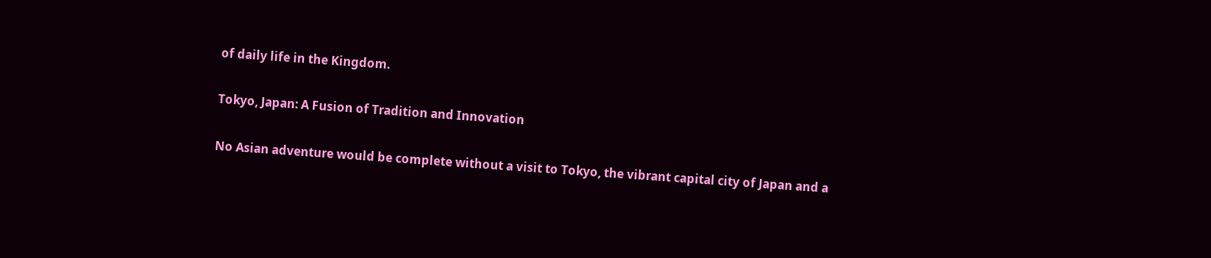of daily life in the Kingdom.

Tokyo, Japan: A Fusion of Tradition and Innovation

No Asian adventure would be complete without a visit to Tokyo, the vibrant capital city of Japan and a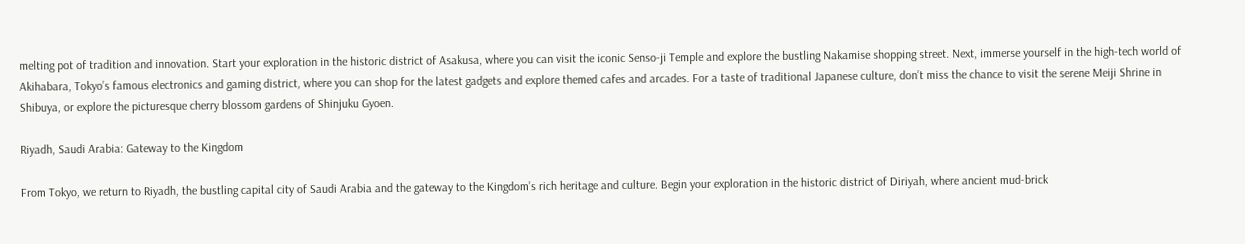melting pot of tradition and innovation. Start your exploration in the historic district of Asakusa, where you can visit the iconic Senso-ji Temple and explore the bustling Nakamise shopping street. Next, immerse yourself in the high-tech world of Akihabara, Tokyo’s famous electronics and gaming district, where you can shop for the latest gadgets and explore themed cafes and arcades. For a taste of traditional Japanese culture, don’t miss the chance to visit the serene Meiji Shrine in Shibuya, or explore the picturesque cherry blossom gardens of Shinjuku Gyoen.

Riyadh, Saudi Arabia: Gateway to the Kingdom

From Tokyo, we return to Riyadh, the bustling capital city of Saudi Arabia and the gateway to the Kingdom’s rich heritage and culture. Begin your exploration in the historic district of Diriyah, where ancient mud-brick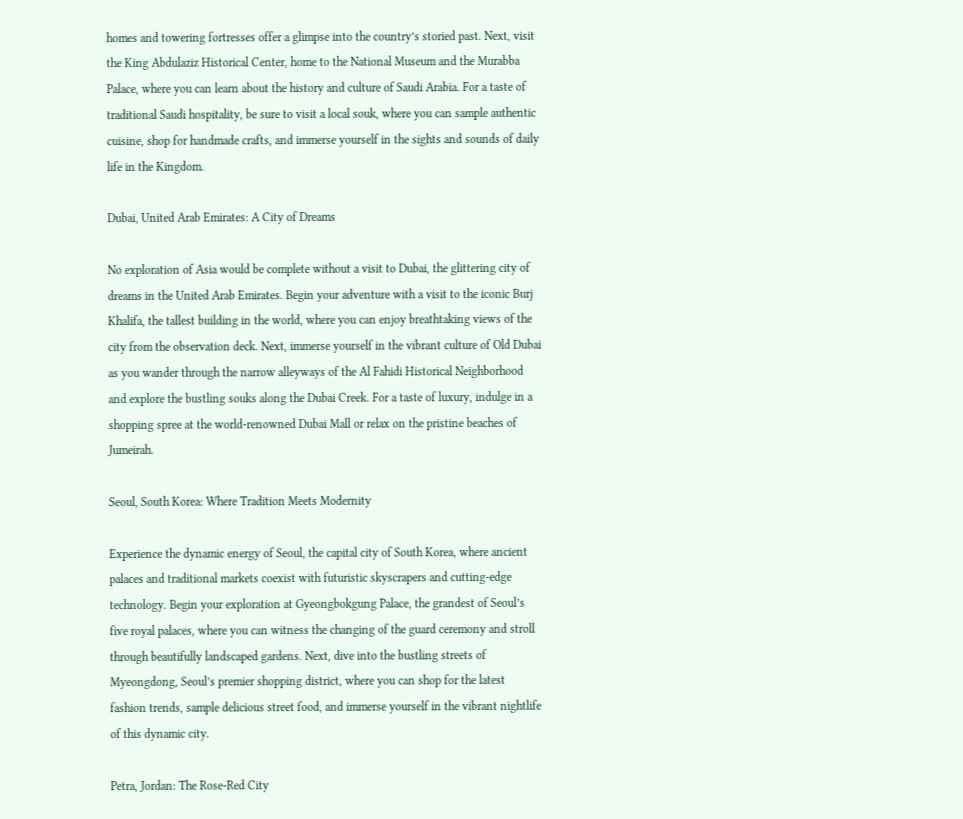homes and towering fortresses offer a glimpse into the country’s storied past. Next, visit the King Abdulaziz Historical Center, home to the National Museum and the Murabba Palace, where you can learn about the history and culture of Saudi Arabia. For a taste of traditional Saudi hospitality, be sure to visit a local souk, where you can sample authentic cuisine, shop for handmade crafts, and immerse yourself in the sights and sounds of daily life in the Kingdom.

Dubai, United Arab Emirates: A City of Dreams

No exploration of Asia would be complete without a visit to Dubai, the glittering city of dreams in the United Arab Emirates. Begin your adventure with a visit to the iconic Burj Khalifa, the tallest building in the world, where you can enjoy breathtaking views of the city from the observation deck. Next, immerse yourself in the vibrant culture of Old Dubai as you wander through the narrow alleyways of the Al Fahidi Historical Neighborhood and explore the bustling souks along the Dubai Creek. For a taste of luxury, indulge in a shopping spree at the world-renowned Dubai Mall or relax on the pristine beaches of Jumeirah.

Seoul, South Korea: Where Tradition Meets Modernity

Experience the dynamic energy of Seoul, the capital city of South Korea, where ancient palaces and traditional markets coexist with futuristic skyscrapers and cutting-edge technology. Begin your exploration at Gyeongbokgung Palace, the grandest of Seoul’s five royal palaces, where you can witness the changing of the guard ceremony and stroll through beautifully landscaped gardens. Next, dive into the bustling streets of Myeongdong, Seoul’s premier shopping district, where you can shop for the latest fashion trends, sample delicious street food, and immerse yourself in the vibrant nightlife of this dynamic city.

Petra, Jordan: The Rose-Red City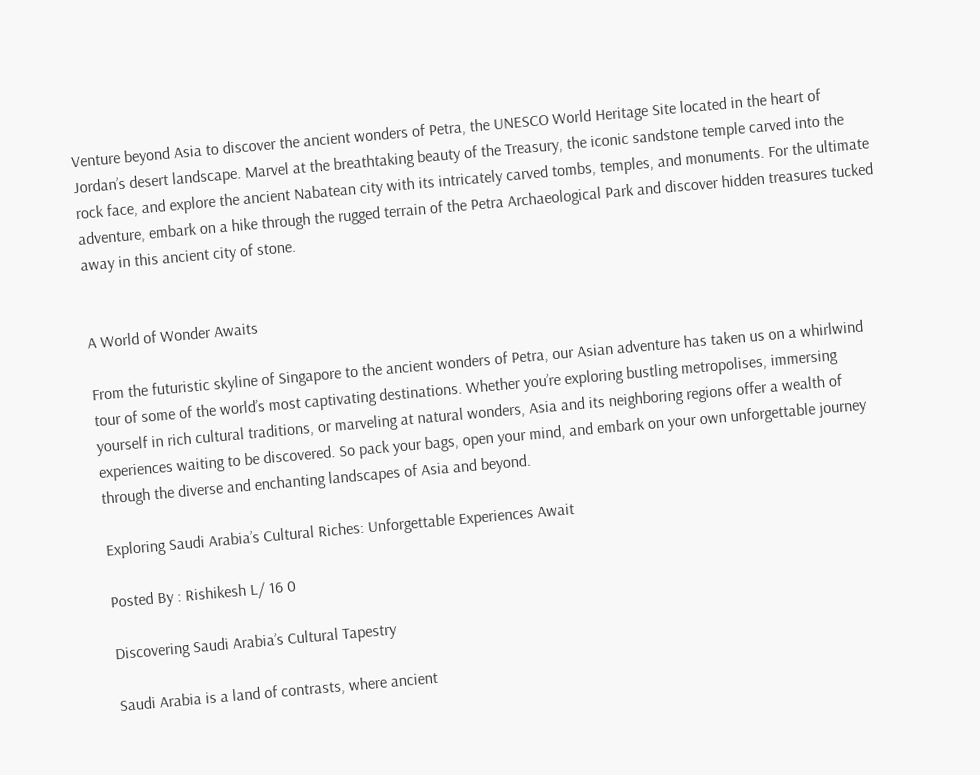Venture beyond Asia to discover the ancient wonders of Petra, the UNESCO World Heritage Site located in the heart of Jordan’s desert landscape. Marvel at the breathtaking beauty of the Treasury, the iconic sandstone temple carved into the rock face, and explore the ancient Nabatean city with its intricately carved tombs, temples, and monuments. For the ultimate adventure, embark on a hike through the rugged terrain of the Petra Archaeological Park and discover hidden treasures tucked away in this ancient city of stone.


A World of Wonder Awaits

From the futuristic skyline of Singapore to the ancient wonders of Petra, our Asian adventure has taken us on a whirlwind tour of some of the world’s most captivating destinations. Whether you’re exploring bustling metropolises, immersing yourself in rich cultural traditions, or marveling at natural wonders, Asia and its neighboring regions offer a wealth of experiences waiting to be discovered. So pack your bags, open your mind, and embark on your own unforgettable journey through the diverse and enchanting landscapes of Asia and beyond.

Exploring Saudi Arabia’s Cultural Riches: Unforgettable Experiences Await

Posted By : Rishikesh L/ 16 0

Discovering Saudi Arabia’s Cultural Tapestry

Saudi Arabia is a land of contrasts, where ancient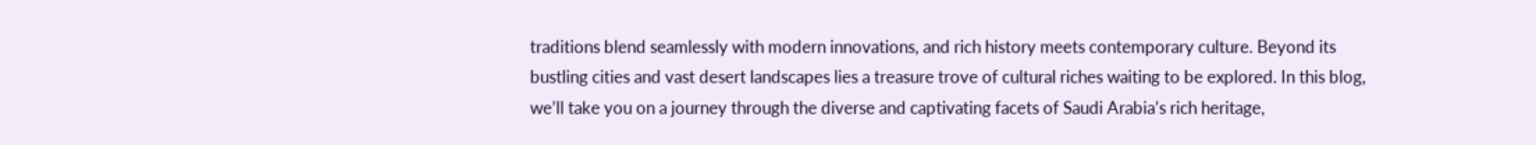traditions blend seamlessly with modern innovations, and rich history meets contemporary culture. Beyond its bustling cities and vast desert landscapes lies a treasure trove of cultural riches waiting to be explored. In this blog, we’ll take you on a journey through the diverse and captivating facets of Saudi Arabia’s rich heritage,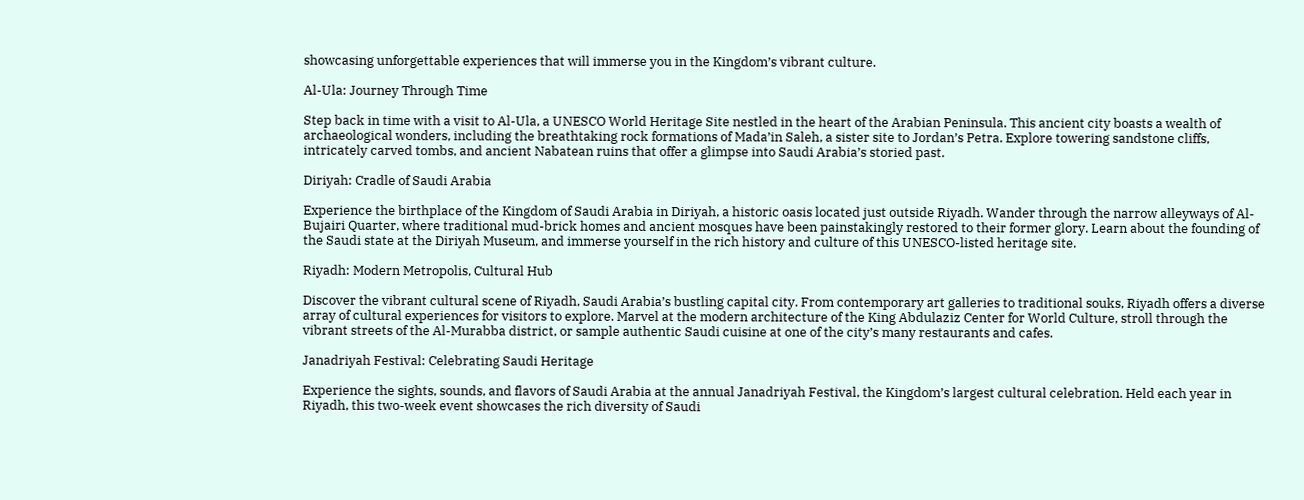showcasing unforgettable experiences that will immerse you in the Kingdom’s vibrant culture.

Al-Ula: Journey Through Time

Step back in time with a visit to Al-Ula, a UNESCO World Heritage Site nestled in the heart of the Arabian Peninsula. This ancient city boasts a wealth of archaeological wonders, including the breathtaking rock formations of Mada’in Saleh, a sister site to Jordan’s Petra. Explore towering sandstone cliffs, intricately carved tombs, and ancient Nabatean ruins that offer a glimpse into Saudi Arabia’s storied past.

Diriyah: Cradle of Saudi Arabia

Experience the birthplace of the Kingdom of Saudi Arabia in Diriyah, a historic oasis located just outside Riyadh. Wander through the narrow alleyways of Al-Bujairi Quarter, where traditional mud-brick homes and ancient mosques have been painstakingly restored to their former glory. Learn about the founding of the Saudi state at the Diriyah Museum, and immerse yourself in the rich history and culture of this UNESCO-listed heritage site.

Riyadh: Modern Metropolis, Cultural Hub

Discover the vibrant cultural scene of Riyadh, Saudi Arabia’s bustling capital city. From contemporary art galleries to traditional souks, Riyadh offers a diverse array of cultural experiences for visitors to explore. Marvel at the modern architecture of the King Abdulaziz Center for World Culture, stroll through the vibrant streets of the Al-Murabba district, or sample authentic Saudi cuisine at one of the city’s many restaurants and cafes.

Janadriyah Festival: Celebrating Saudi Heritage

Experience the sights, sounds, and flavors of Saudi Arabia at the annual Janadriyah Festival, the Kingdom’s largest cultural celebration. Held each year in Riyadh, this two-week event showcases the rich diversity of Saudi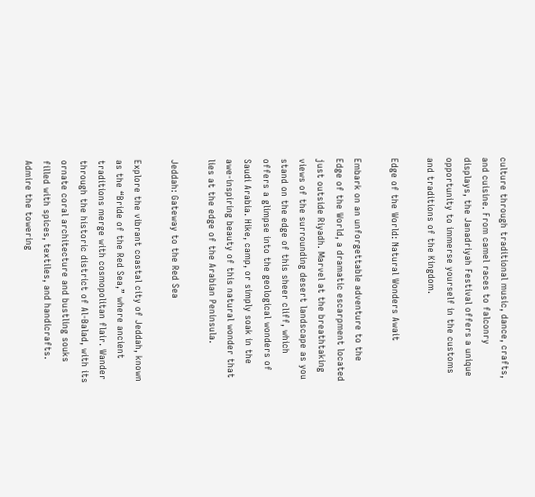culture through traditional music, dance, crafts, and cuisine. From camel races to falconry displays, the Janadriyah Festival offers a unique opportunity to immerse yourself in the customs and traditions of the Kingdom.

Edge of the World: Natural Wonders Await

Embark on an unforgettable adventure to the Edge of the World, a dramatic escarpment located just outside Riyadh. Marvel at the breathtaking views of the surrounding desert landscape as you stand on the edge of this sheer cliff, which offers a glimpse into the geological wonders of Saudi Arabia. Hike, camp, or simply soak in the awe-inspiring beauty of this natural wonder that lies at the edge of the Arabian Peninsula.

Jeddah: Gateway to the Red Sea

Explore the vibrant coastal city of Jeddah, known as the “Bride of the Red Sea,” where ancient traditions merge with cosmopolitan flair. Wander through the historic district of Al-Balad, with its ornate coral architecture and bustling souks filled with spices, textiles, and handicrafts. Admire the towering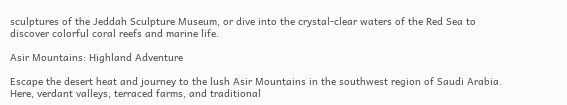sculptures of the Jeddah Sculpture Museum, or dive into the crystal-clear waters of the Red Sea to discover colorful coral reefs and marine life.

Asir Mountains: Highland Adventure

Escape the desert heat and journey to the lush Asir Mountains in the southwest region of Saudi Arabia. Here, verdant valleys, terraced farms, and traditional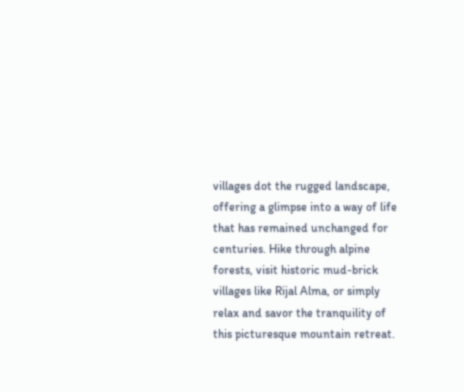villages dot the rugged landscape, offering a glimpse into a way of life that has remained unchanged for centuries. Hike through alpine forests, visit historic mud-brick villages like Rijal Alma, or simply relax and savor the tranquility of this picturesque mountain retreat.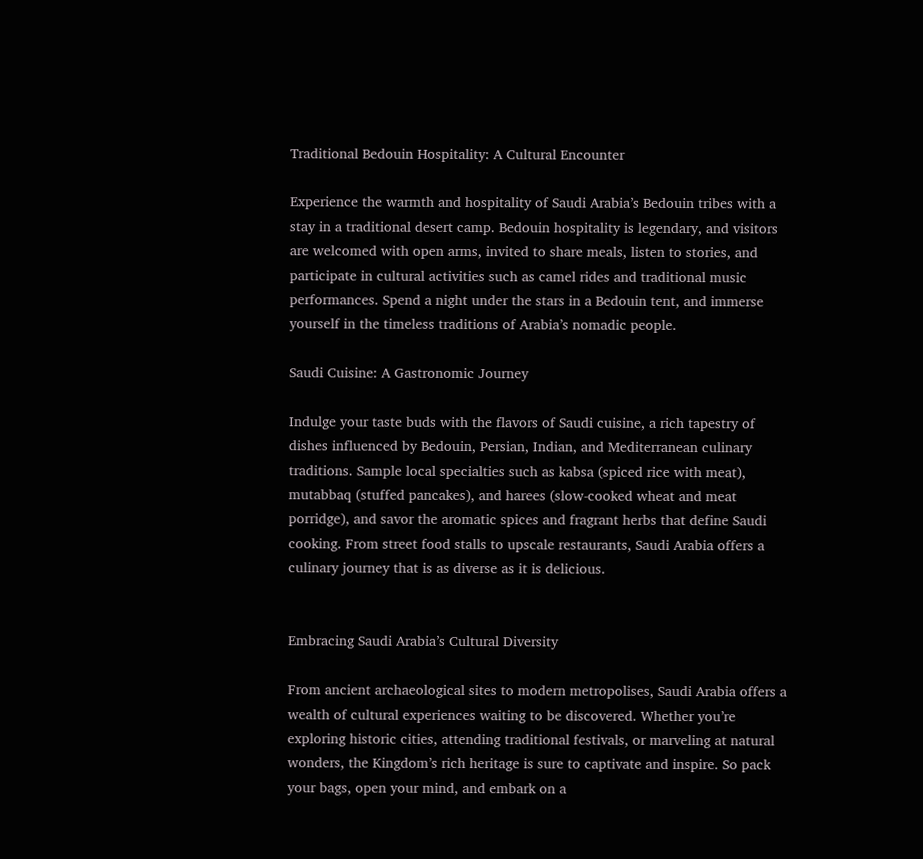Traditional Bedouin Hospitality: A Cultural Encounter

Experience the warmth and hospitality of Saudi Arabia’s Bedouin tribes with a stay in a traditional desert camp. Bedouin hospitality is legendary, and visitors are welcomed with open arms, invited to share meals, listen to stories, and participate in cultural activities such as camel rides and traditional music performances. Spend a night under the stars in a Bedouin tent, and immerse yourself in the timeless traditions of Arabia’s nomadic people.

Saudi Cuisine: A Gastronomic Journey

Indulge your taste buds with the flavors of Saudi cuisine, a rich tapestry of dishes influenced by Bedouin, Persian, Indian, and Mediterranean culinary traditions. Sample local specialties such as kabsa (spiced rice with meat), mutabbaq (stuffed pancakes), and harees (slow-cooked wheat and meat porridge), and savor the aromatic spices and fragrant herbs that define Saudi cooking. From street food stalls to upscale restaurants, Saudi Arabia offers a culinary journey that is as diverse as it is delicious.


Embracing Saudi Arabia’s Cultural Diversity

From ancient archaeological sites to modern metropolises, Saudi Arabia offers a wealth of cultural experiences waiting to be discovered. Whether you’re exploring historic cities, attending traditional festivals, or marveling at natural wonders, the Kingdom’s rich heritage is sure to captivate and inspire. So pack your bags, open your mind, and embark on a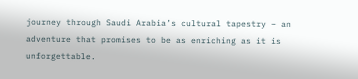journey through Saudi Arabia’s cultural tapestry – an adventure that promises to be as enriching as it is unforgettable.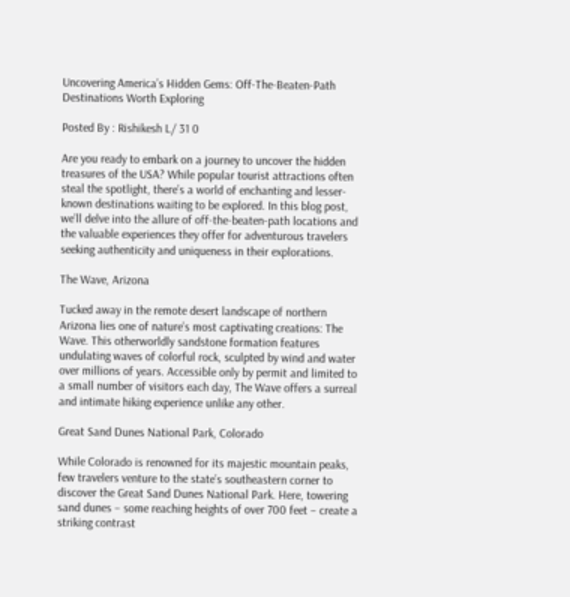Uncovering America’s Hidden Gems: Off-The-Beaten-Path Destinations Worth Exploring

Posted By : Rishikesh L/ 31 0

Are you ready to embark on a journey to uncover the hidden treasures of the USA? While popular tourist attractions often steal the spotlight, there’s a world of enchanting and lesser-known destinations waiting to be explored. In this blog post, we’ll delve into the allure of off-the-beaten-path locations and the valuable experiences they offer for adventurous travelers seeking authenticity and uniqueness in their explorations.

The Wave, Arizona

Tucked away in the remote desert landscape of northern Arizona lies one of nature’s most captivating creations: The Wave. This otherworldly sandstone formation features undulating waves of colorful rock, sculpted by wind and water over millions of years. Accessible only by permit and limited to a small number of visitors each day, The Wave offers a surreal and intimate hiking experience unlike any other.

Great Sand Dunes National Park, Colorado

While Colorado is renowned for its majestic mountain peaks, few travelers venture to the state’s southeastern corner to discover the Great Sand Dunes National Park. Here, towering sand dunes – some reaching heights of over 700 feet – create a striking contrast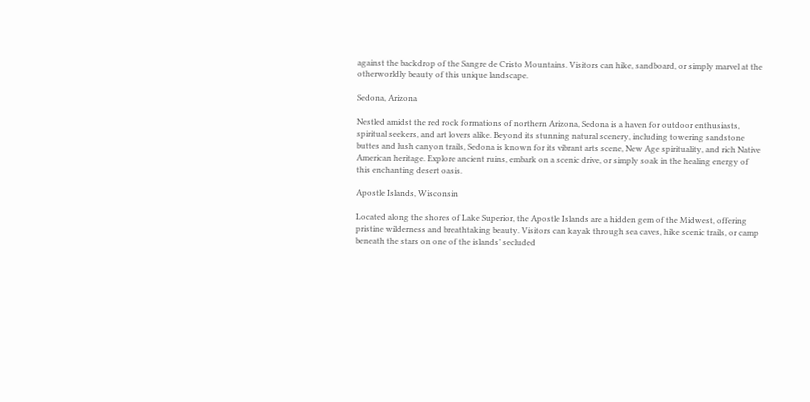against the backdrop of the Sangre de Cristo Mountains. Visitors can hike, sandboard, or simply marvel at the otherworldly beauty of this unique landscape.

Sedona, Arizona

Nestled amidst the red rock formations of northern Arizona, Sedona is a haven for outdoor enthusiasts, spiritual seekers, and art lovers alike. Beyond its stunning natural scenery, including towering sandstone buttes and lush canyon trails, Sedona is known for its vibrant arts scene, New Age spirituality, and rich Native American heritage. Explore ancient ruins, embark on a scenic drive, or simply soak in the healing energy of this enchanting desert oasis.

Apostle Islands, Wisconsin

Located along the shores of Lake Superior, the Apostle Islands are a hidden gem of the Midwest, offering pristine wilderness and breathtaking beauty. Visitors can kayak through sea caves, hike scenic trails, or camp beneath the stars on one of the islands’ secluded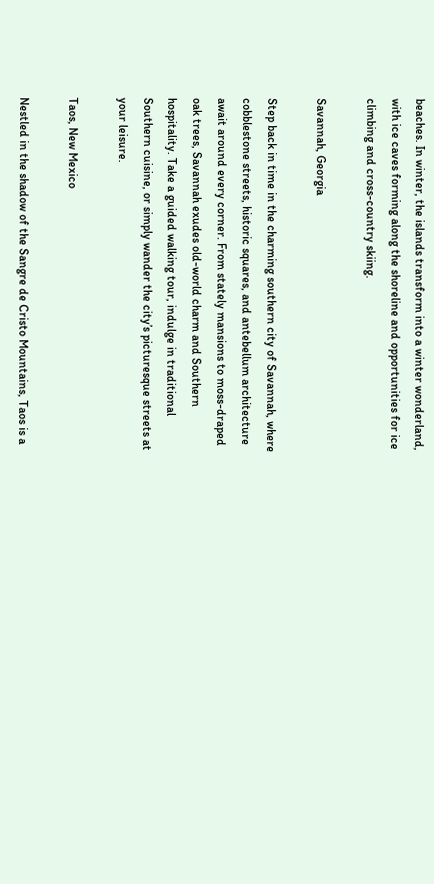beaches. In winter, the islands transform into a winter wonderland, with ice caves forming along the shoreline and opportunities for ice climbing and cross-country skiing.

Savannah, Georgia

Step back in time in the charming southern city of Savannah, where cobblestone streets, historic squares, and antebellum architecture await around every corner. From stately mansions to moss-draped oak trees, Savannah exudes old-world charm and Southern hospitality. Take a guided walking tour, indulge in traditional Southern cuisine, or simply wander the city’s picturesque streets at your leisure.

Taos, New Mexico

Nestled in the shadow of the Sangre de Cristo Mountains, Taos is a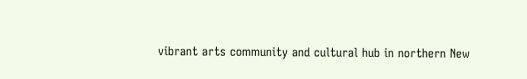vibrant arts community and cultural hub in northern New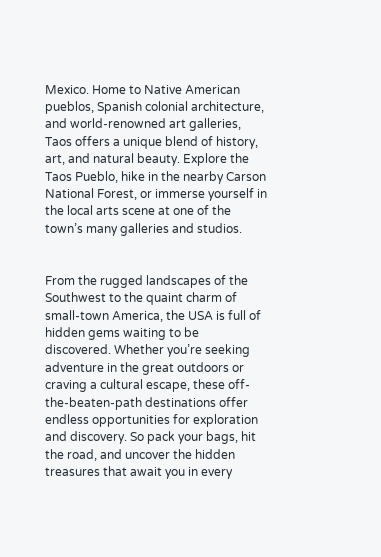Mexico. Home to Native American pueblos, Spanish colonial architecture, and world-renowned art galleries, Taos offers a unique blend of history, art, and natural beauty. Explore the Taos Pueblo, hike in the nearby Carson National Forest, or immerse yourself in the local arts scene at one of the town’s many galleries and studios.


From the rugged landscapes of the Southwest to the quaint charm of small-town America, the USA is full of hidden gems waiting to be discovered. Whether you’re seeking adventure in the great outdoors or craving a cultural escape, these off-the-beaten-path destinations offer endless opportunities for exploration and discovery. So pack your bags, hit the road, and uncover the hidden treasures that await you in every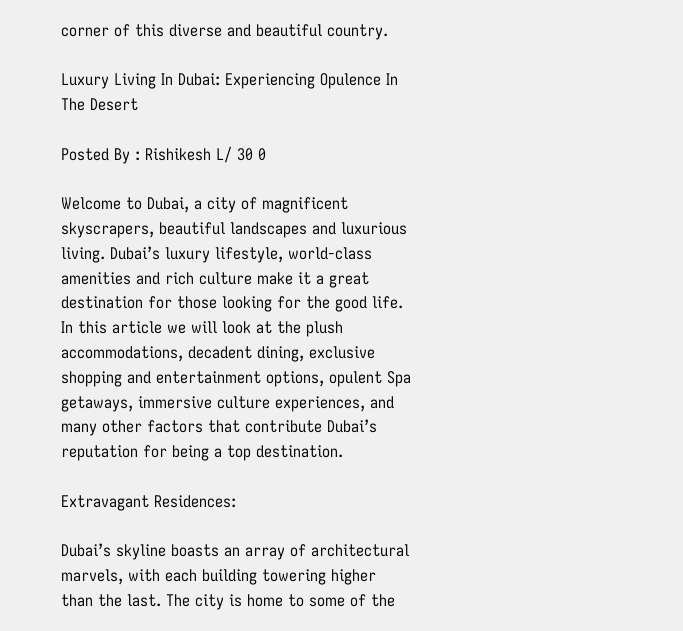corner of this diverse and beautiful country.

Luxury Living In Dubai: Experiencing Opulence In The Desert

Posted By : Rishikesh L/ 30 0

Welcome to Dubai, a city of magnificent skyscrapers, beautiful landscapes and luxurious living. Dubai’s luxury lifestyle, world-class amenities and rich culture make it a great destination for those looking for the good life. In this article we will look at the plush accommodations, decadent dining, exclusive shopping and entertainment options, opulent Spa getaways, immersive culture experiences, and many other factors that contribute Dubai’s reputation for being a top destination.

Extravagant Residences:

Dubai’s skyline boasts an array of architectural marvels, with each building towering higher than the last. The city is home to some of the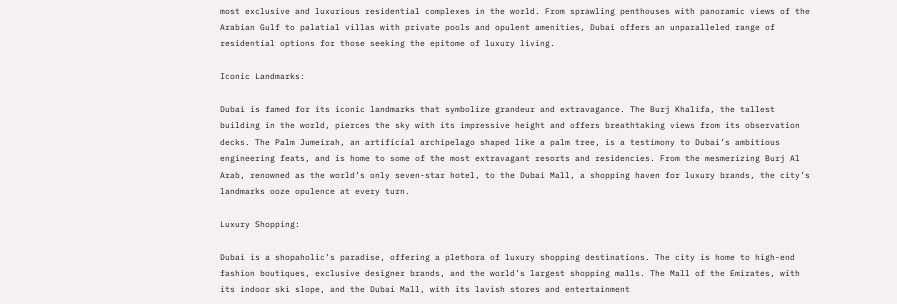most exclusive and luxurious residential complexes in the world. From sprawling penthouses with panoramic views of the Arabian Gulf to palatial villas with private pools and opulent amenities, Dubai offers an unparalleled range of residential options for those seeking the epitome of luxury living.

Iconic Landmarks:

Dubai is famed for its iconic landmarks that symbolize grandeur and extravagance. The Burj Khalifa, the tallest building in the world, pierces the sky with its impressive height and offers breathtaking views from its observation decks. The Palm Jumeirah, an artificial archipelago shaped like a palm tree, is a testimony to Dubai’s ambitious engineering feats, and is home to some of the most extravagant resorts and residencies. From the mesmerizing Burj Al Arab, renowned as the world’s only seven-star hotel, to the Dubai Mall, a shopping haven for luxury brands, the city’s landmarks ooze opulence at every turn.

Luxury Shopping:

Dubai is a shopaholic’s paradise, offering a plethora of luxury shopping destinations. The city is home to high-end fashion boutiques, exclusive designer brands, and the world’s largest shopping malls. The Mall of the Emirates, with its indoor ski slope, and the Dubai Mall, with its lavish stores and entertainment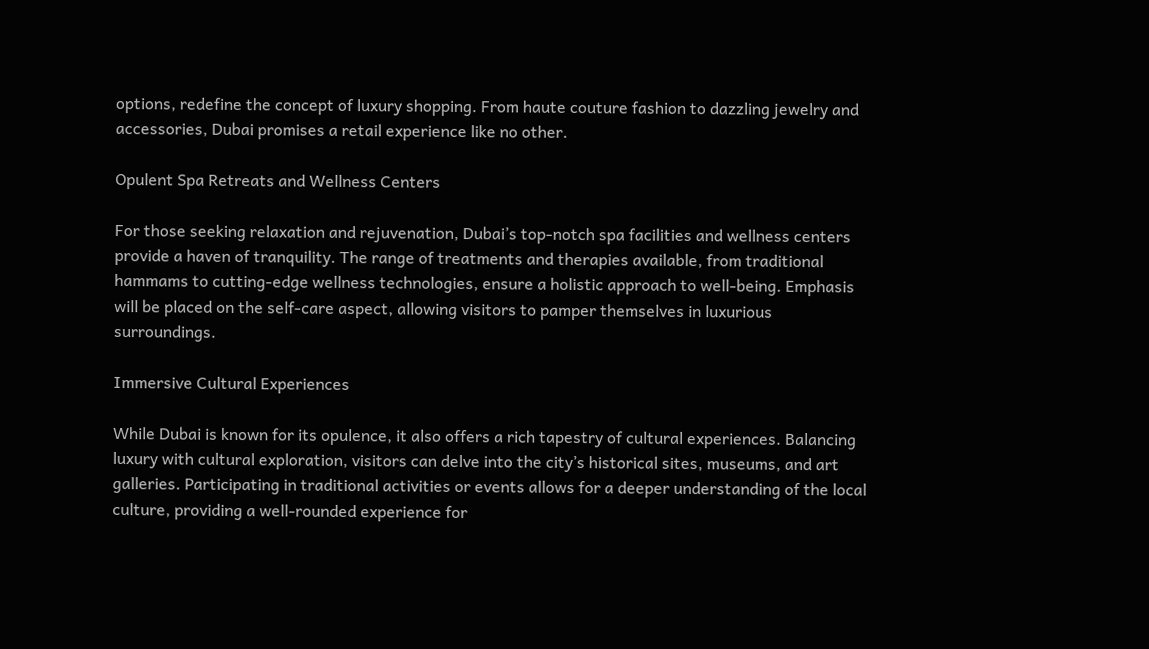options, redefine the concept of luxury shopping. From haute couture fashion to dazzling jewelry and accessories, Dubai promises a retail experience like no other.

Opulent Spa Retreats and Wellness Centers

For those seeking relaxation and rejuvenation, Dubai’s top-notch spa facilities and wellness centers provide a haven of tranquility. The range of treatments and therapies available, from traditional hammams to cutting-edge wellness technologies, ensure a holistic approach to well-being. Emphasis will be placed on the self-care aspect, allowing visitors to pamper themselves in luxurious surroundings.

Immersive Cultural Experiences

While Dubai is known for its opulence, it also offers a rich tapestry of cultural experiences. Balancing luxury with cultural exploration, visitors can delve into the city’s historical sites, museums, and art galleries. Participating in traditional activities or events allows for a deeper understanding of the local culture, providing a well-rounded experience for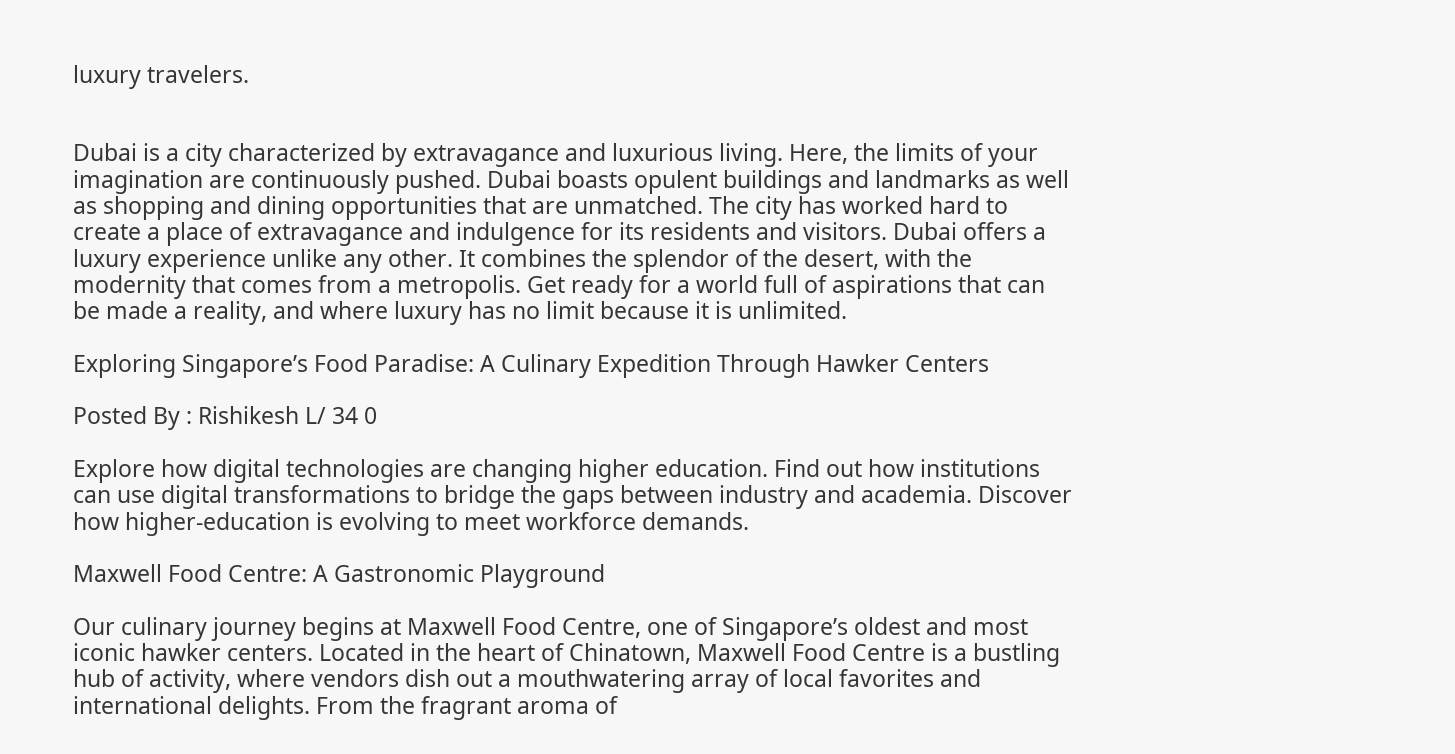luxury travelers.


Dubai is a city characterized by extravagance and luxurious living. Here, the limits of your imagination are continuously pushed. Dubai boasts opulent buildings and landmarks as well as shopping and dining opportunities that are unmatched. The city has worked hard to create a place of extravagance and indulgence for its residents and visitors. Dubai offers a luxury experience unlike any other. It combines the splendor of the desert, with the modernity that comes from a metropolis. Get ready for a world full of aspirations that can be made a reality, and where luxury has no limit because it is unlimited.

Exploring Singapore’s Food Paradise: A Culinary Expedition Through Hawker Centers

Posted By : Rishikesh L/ 34 0

Explore how digital technologies are changing higher education. Find out how institutions can use digital transformations to bridge the gaps between industry and academia. Discover how higher-education is evolving to meet workforce demands.

Maxwell Food Centre: A Gastronomic Playground

Our culinary journey begins at Maxwell Food Centre, one of Singapore’s oldest and most iconic hawker centers. Located in the heart of Chinatown, Maxwell Food Centre is a bustling hub of activity, where vendors dish out a mouthwatering array of local favorites and international delights. From the fragrant aroma of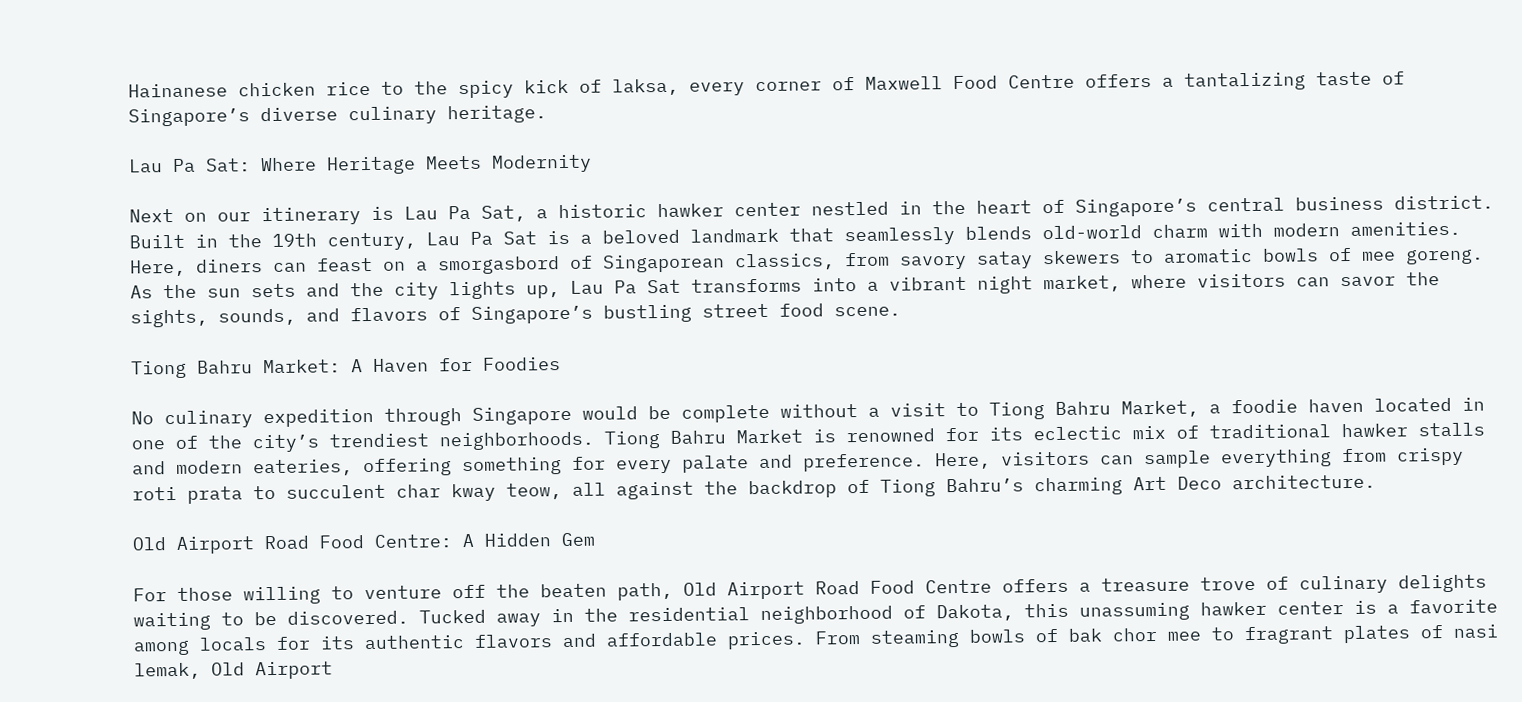Hainanese chicken rice to the spicy kick of laksa, every corner of Maxwell Food Centre offers a tantalizing taste of Singapore’s diverse culinary heritage.

Lau Pa Sat: Where Heritage Meets Modernity

Next on our itinerary is Lau Pa Sat, a historic hawker center nestled in the heart of Singapore’s central business district. Built in the 19th century, Lau Pa Sat is a beloved landmark that seamlessly blends old-world charm with modern amenities. Here, diners can feast on a smorgasbord of Singaporean classics, from savory satay skewers to aromatic bowls of mee goreng. As the sun sets and the city lights up, Lau Pa Sat transforms into a vibrant night market, where visitors can savor the sights, sounds, and flavors of Singapore’s bustling street food scene.

Tiong Bahru Market: A Haven for Foodies

No culinary expedition through Singapore would be complete without a visit to Tiong Bahru Market, a foodie haven located in one of the city’s trendiest neighborhoods. Tiong Bahru Market is renowned for its eclectic mix of traditional hawker stalls and modern eateries, offering something for every palate and preference. Here, visitors can sample everything from crispy roti prata to succulent char kway teow, all against the backdrop of Tiong Bahru’s charming Art Deco architecture.

Old Airport Road Food Centre: A Hidden Gem

For those willing to venture off the beaten path, Old Airport Road Food Centre offers a treasure trove of culinary delights waiting to be discovered. Tucked away in the residential neighborhood of Dakota, this unassuming hawker center is a favorite among locals for its authentic flavors and affordable prices. From steaming bowls of bak chor mee to fragrant plates of nasi lemak, Old Airport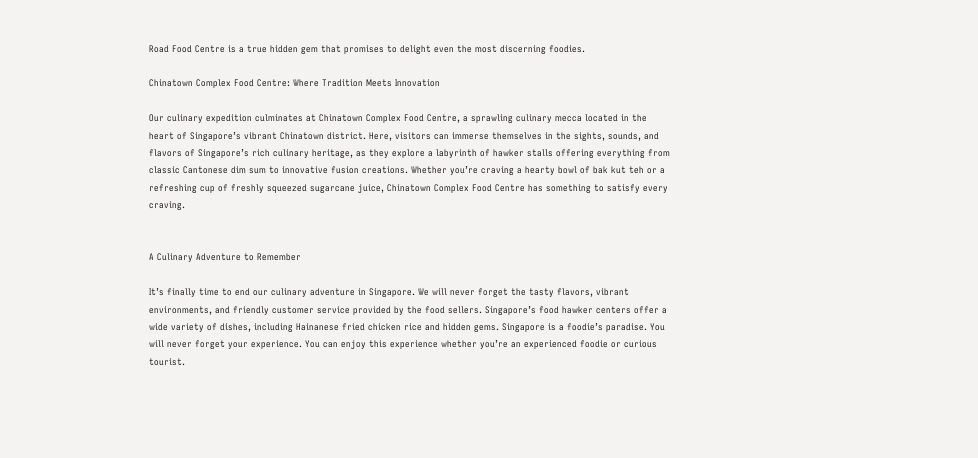Road Food Centre is a true hidden gem that promises to delight even the most discerning foodies.

Chinatown Complex Food Centre: Where Tradition Meets Innovation

Our culinary expedition culminates at Chinatown Complex Food Centre, a sprawling culinary mecca located in the heart of Singapore’s vibrant Chinatown district. Here, visitors can immerse themselves in the sights, sounds, and flavors of Singapore’s rich culinary heritage, as they explore a labyrinth of hawker stalls offering everything from classic Cantonese dim sum to innovative fusion creations. Whether you’re craving a hearty bowl of bak kut teh or a refreshing cup of freshly squeezed sugarcane juice, Chinatown Complex Food Centre has something to satisfy every craving.


A Culinary Adventure to Remember

It’s finally time to end our culinary adventure in Singapore. We will never forget the tasty flavors, vibrant environments, and friendly customer service provided by the food sellers. Singapore’s food hawker centers offer a wide variety of dishes, including Hainanese fried chicken rice and hidden gems. Singapore is a foodie’s paradise. You will never forget your experience. You can enjoy this experience whether you’re an experienced foodie or curious tourist.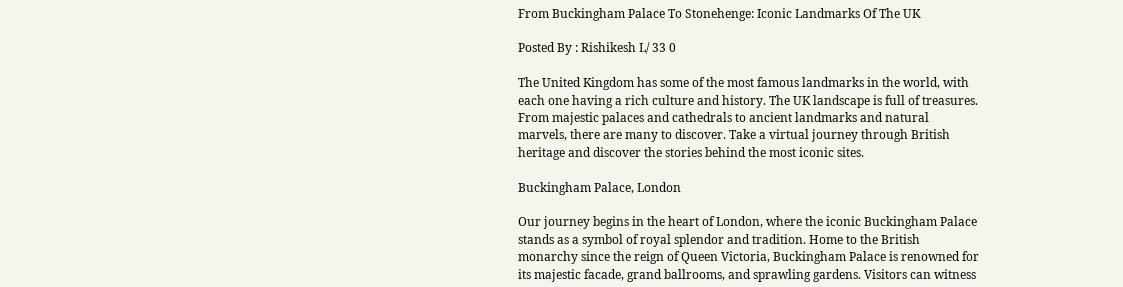From Buckingham Palace To Stonehenge: Iconic Landmarks Of The UK

Posted By : Rishikesh L/ 33 0

The United Kingdom has some of the most famous landmarks in the world, with each one having a rich culture and history. The UK landscape is full of treasures. From majestic palaces and cathedrals to ancient landmarks and natural marvels, there are many to discover. Take a virtual journey through British heritage and discover the stories behind the most iconic sites.

Buckingham Palace, London

Our journey begins in the heart of London, where the iconic Buckingham Palace stands as a symbol of royal splendor and tradition. Home to the British monarchy since the reign of Queen Victoria, Buckingham Palace is renowned for its majestic facade, grand ballrooms, and sprawling gardens. Visitors can witness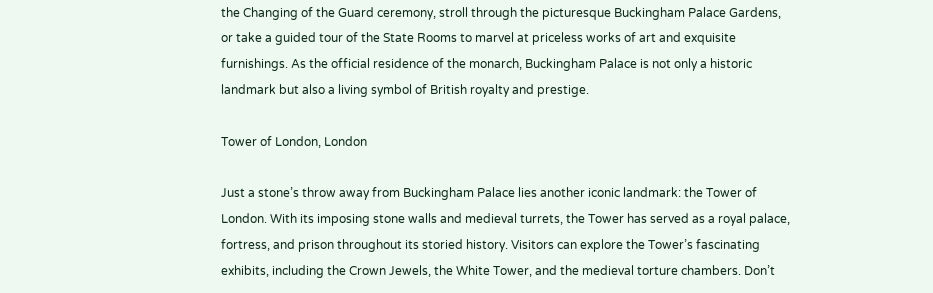the Changing of the Guard ceremony, stroll through the picturesque Buckingham Palace Gardens, or take a guided tour of the State Rooms to marvel at priceless works of art and exquisite furnishings. As the official residence of the monarch, Buckingham Palace is not only a historic landmark but also a living symbol of British royalty and prestige.

Tower of London, London

Just a stone’s throw away from Buckingham Palace lies another iconic landmark: the Tower of London. With its imposing stone walls and medieval turrets, the Tower has served as a royal palace, fortress, and prison throughout its storied history. Visitors can explore the Tower’s fascinating exhibits, including the Crown Jewels, the White Tower, and the medieval torture chambers. Don’t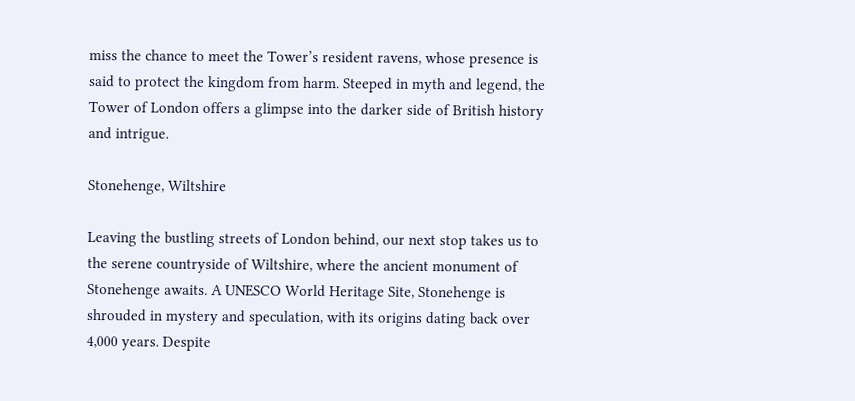miss the chance to meet the Tower’s resident ravens, whose presence is said to protect the kingdom from harm. Steeped in myth and legend, the Tower of London offers a glimpse into the darker side of British history and intrigue.

Stonehenge, Wiltshire

Leaving the bustling streets of London behind, our next stop takes us to the serene countryside of Wiltshire, where the ancient monument of Stonehenge awaits. A UNESCO World Heritage Site, Stonehenge is shrouded in mystery and speculation, with its origins dating back over 4,000 years. Despite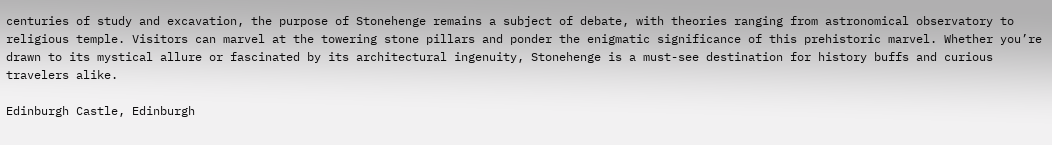centuries of study and excavation, the purpose of Stonehenge remains a subject of debate, with theories ranging from astronomical observatory to religious temple. Visitors can marvel at the towering stone pillars and ponder the enigmatic significance of this prehistoric marvel. Whether you’re drawn to its mystical allure or fascinated by its architectural ingenuity, Stonehenge is a must-see destination for history buffs and curious travelers alike.

Edinburgh Castle, Edinburgh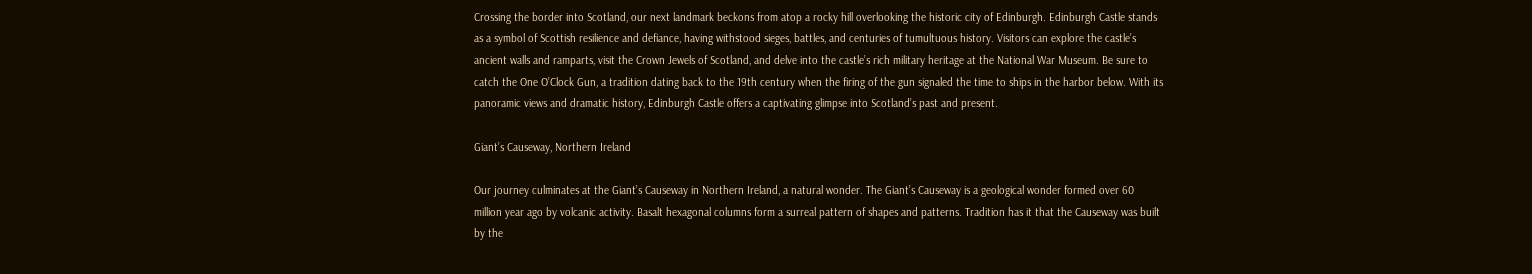Crossing the border into Scotland, our next landmark beckons from atop a rocky hill overlooking the historic city of Edinburgh. Edinburgh Castle stands as a symbol of Scottish resilience and defiance, having withstood sieges, battles, and centuries of tumultuous history. Visitors can explore the castle’s ancient walls and ramparts, visit the Crown Jewels of Scotland, and delve into the castle’s rich military heritage at the National War Museum. Be sure to catch the One O’Clock Gun, a tradition dating back to the 19th century when the firing of the gun signaled the time to ships in the harbor below. With its panoramic views and dramatic history, Edinburgh Castle offers a captivating glimpse into Scotland’s past and present.

Giant’s Causeway, Northern Ireland

Our journey culminates at the Giant’s Causeway in Northern Ireland, a natural wonder. The Giant’s Causeway is a geological wonder formed over 60 million year ago by volcanic activity. Basalt hexagonal columns form a surreal pattern of shapes and patterns. Tradition has it that the Causeway was built by the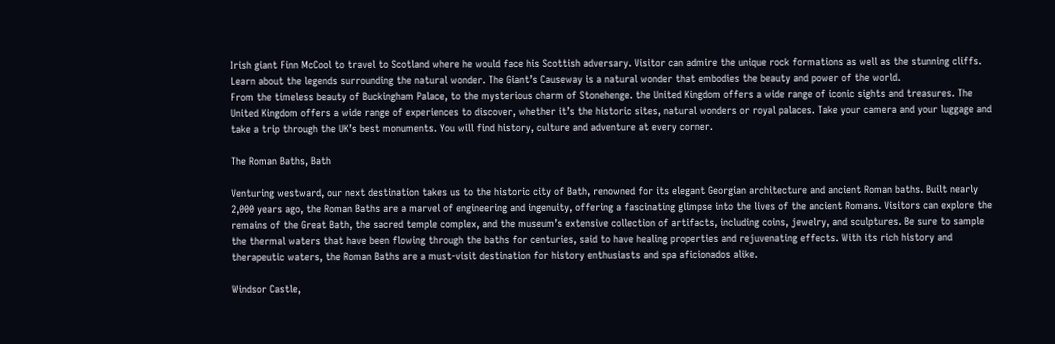Irish giant Finn McCool to travel to Scotland where he would face his Scottish adversary. Visitor can admire the unique rock formations as well as the stunning cliffs. Learn about the legends surrounding the natural wonder. The Giant’s Causeway is a natural wonder that embodies the beauty and power of the world.
From the timeless beauty of Buckingham Palace, to the mysterious charm of Stonehenge. the United Kingdom offers a wide range of iconic sights and treasures. The United Kingdom offers a wide range of experiences to discover, whether it’s the historic sites, natural wonders or royal palaces. Take your camera and your luggage and take a trip through the UK’s best monuments. You will find history, culture and adventure at every corner.

The Roman Baths, Bath

Venturing westward, our next destination takes us to the historic city of Bath, renowned for its elegant Georgian architecture and ancient Roman baths. Built nearly 2,000 years ago, the Roman Baths are a marvel of engineering and ingenuity, offering a fascinating glimpse into the lives of the ancient Romans. Visitors can explore the remains of the Great Bath, the sacred temple complex, and the museum’s extensive collection of artifacts, including coins, jewelry, and sculptures. Be sure to sample the thermal waters that have been flowing through the baths for centuries, said to have healing properties and rejuvenating effects. With its rich history and therapeutic waters, the Roman Baths are a must-visit destination for history enthusiasts and spa aficionados alike.

Windsor Castle,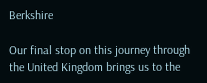Berkshire

Our final stop on this journey through the United Kingdom brings us to the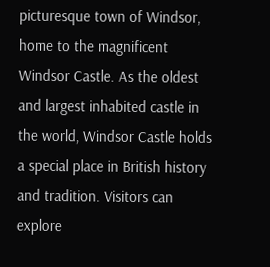picturesque town of Windsor, home to the magnificent Windsor Castle. As the oldest and largest inhabited castle in the world, Windsor Castle holds a special place in British history and tradition. Visitors can explore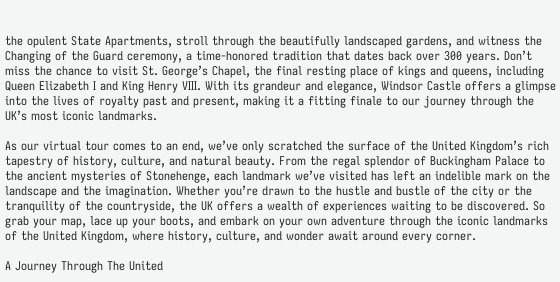the opulent State Apartments, stroll through the beautifully landscaped gardens, and witness the Changing of the Guard ceremony, a time-honored tradition that dates back over 300 years. Don’t miss the chance to visit St. George’s Chapel, the final resting place of kings and queens, including Queen Elizabeth I and King Henry VIII. With its grandeur and elegance, Windsor Castle offers a glimpse into the lives of royalty past and present, making it a fitting finale to our journey through the UK’s most iconic landmarks.

As our virtual tour comes to an end, we’ve only scratched the surface of the United Kingdom’s rich tapestry of history, culture, and natural beauty. From the regal splendor of Buckingham Palace to the ancient mysteries of Stonehenge, each landmark we’ve visited has left an indelible mark on the landscape and the imagination. Whether you’re drawn to the hustle and bustle of the city or the tranquility of the countryside, the UK offers a wealth of experiences waiting to be discovered. So grab your map, lace up your boots, and embark on your own adventure through the iconic landmarks of the United Kingdom, where history, culture, and wonder await around every corner.

A Journey Through The United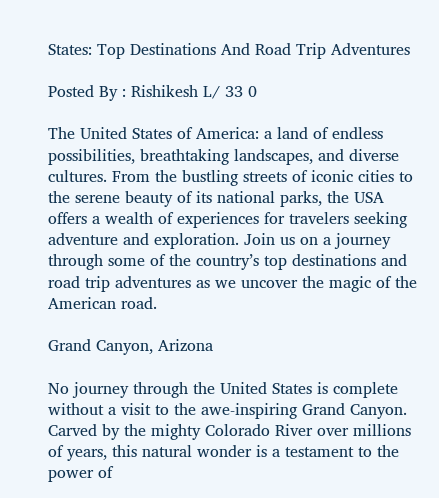States: Top Destinations And Road Trip Adventures

Posted By : Rishikesh L/ 33 0

The United States of America: a land of endless possibilities, breathtaking landscapes, and diverse cultures. From the bustling streets of iconic cities to the serene beauty of its national parks, the USA offers a wealth of experiences for travelers seeking adventure and exploration. Join us on a journey through some of the country’s top destinations and road trip adventures as we uncover the magic of the American road.

Grand Canyon, Arizona

No journey through the United States is complete without a visit to the awe-inspiring Grand Canyon. Carved by the mighty Colorado River over millions of years, this natural wonder is a testament to the power of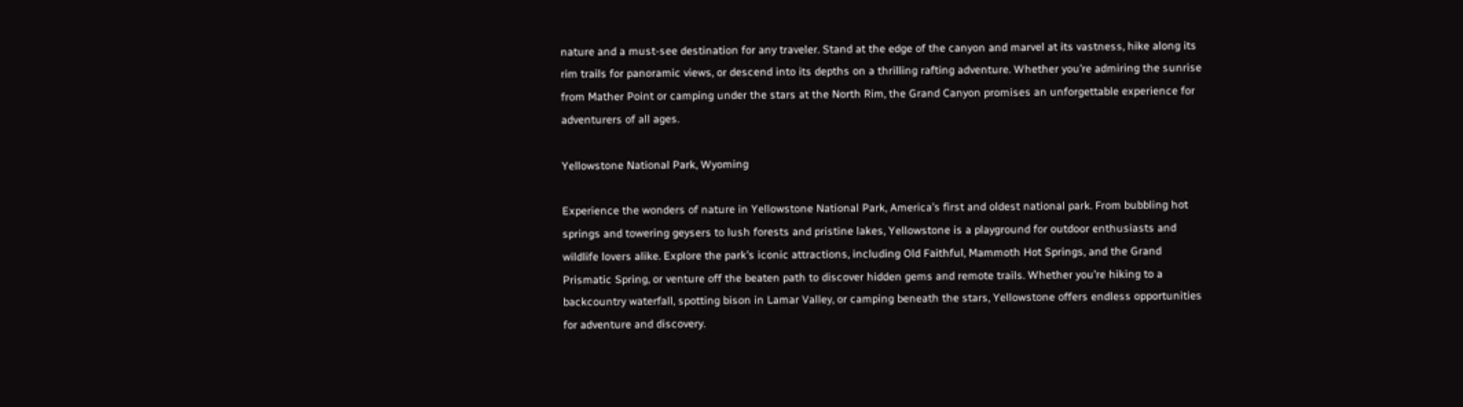nature and a must-see destination for any traveler. Stand at the edge of the canyon and marvel at its vastness, hike along its rim trails for panoramic views, or descend into its depths on a thrilling rafting adventure. Whether you’re admiring the sunrise from Mather Point or camping under the stars at the North Rim, the Grand Canyon promises an unforgettable experience for adventurers of all ages.

Yellowstone National Park, Wyoming

Experience the wonders of nature in Yellowstone National Park, America’s first and oldest national park. From bubbling hot springs and towering geysers to lush forests and pristine lakes, Yellowstone is a playground for outdoor enthusiasts and wildlife lovers alike. Explore the park’s iconic attractions, including Old Faithful, Mammoth Hot Springs, and the Grand Prismatic Spring, or venture off the beaten path to discover hidden gems and remote trails. Whether you’re hiking to a backcountry waterfall, spotting bison in Lamar Valley, or camping beneath the stars, Yellowstone offers endless opportunities for adventure and discovery.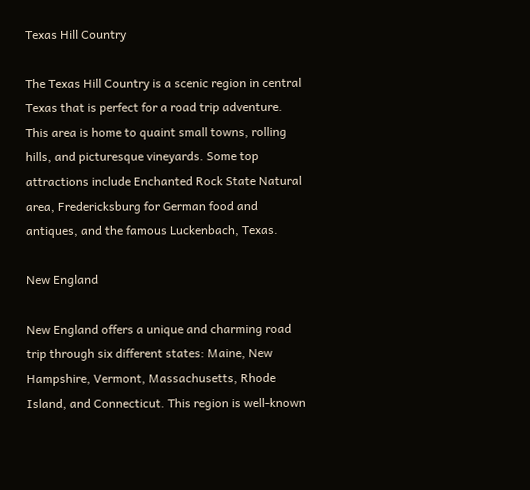Texas Hill Country

The Texas Hill Country is a scenic region in central Texas that is perfect for a road trip adventure. This area is home to quaint small towns, rolling hills, and picturesque vineyards. Some top attractions include Enchanted Rock State Natural area, Fredericksburg for German food and antiques, and the famous Luckenbach, Texas.

New England

New England offers a unique and charming road trip through six different states: Maine, New Hampshire, Vermont, Massachusetts, Rhode Island, and Connecticut. This region is well-known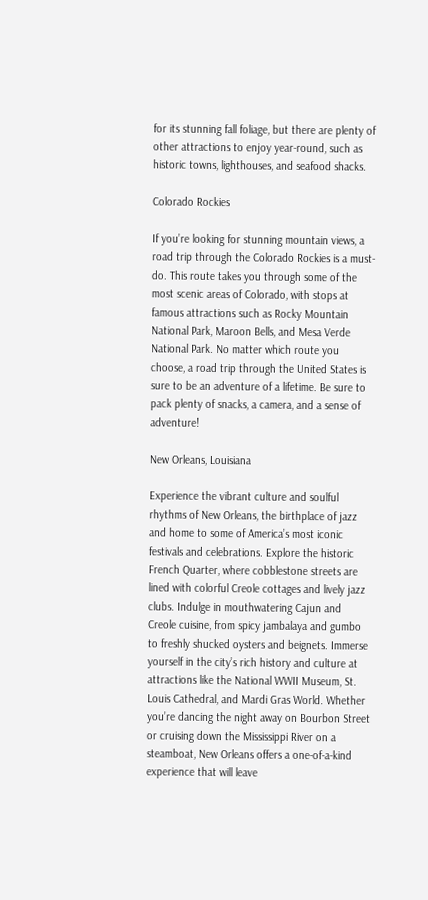for its stunning fall foliage, but there are plenty of other attractions to enjoy year-round, such as historic towns, lighthouses, and seafood shacks.

Colorado Rockies

If you’re looking for stunning mountain views, a road trip through the Colorado Rockies is a must-do. This route takes you through some of the most scenic areas of Colorado, with stops at famous attractions such as Rocky Mountain National Park, Maroon Bells, and Mesa Verde National Park. No matter which route you choose, a road trip through the United States is sure to be an adventure of a lifetime. Be sure to pack plenty of snacks, a camera, and a sense of adventure!

New Orleans, Louisiana

Experience the vibrant culture and soulful rhythms of New Orleans, the birthplace of jazz and home to some of America’s most iconic festivals and celebrations. Explore the historic French Quarter, where cobblestone streets are lined with colorful Creole cottages and lively jazz clubs. Indulge in mouthwatering Cajun and Creole cuisine, from spicy jambalaya and gumbo to freshly shucked oysters and beignets. Immerse yourself in the city’s rich history and culture at attractions like the National WWII Museum, St. Louis Cathedral, and Mardi Gras World. Whether you’re dancing the night away on Bourbon Street or cruising down the Mississippi River on a steamboat, New Orleans offers a one-of-a-kind experience that will leave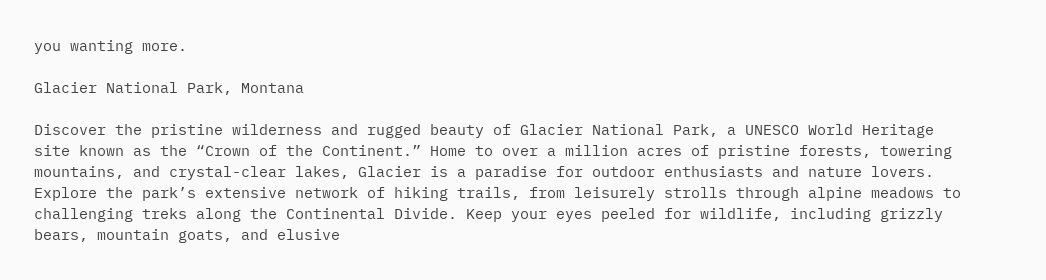you wanting more.

Glacier National Park, Montana

Discover the pristine wilderness and rugged beauty of Glacier National Park, a UNESCO World Heritage site known as the “Crown of the Continent.” Home to over a million acres of pristine forests, towering mountains, and crystal-clear lakes, Glacier is a paradise for outdoor enthusiasts and nature lovers. Explore the park’s extensive network of hiking trails, from leisurely strolls through alpine meadows to challenging treks along the Continental Divide. Keep your eyes peeled for wildlife, including grizzly bears, mountain goats, and elusive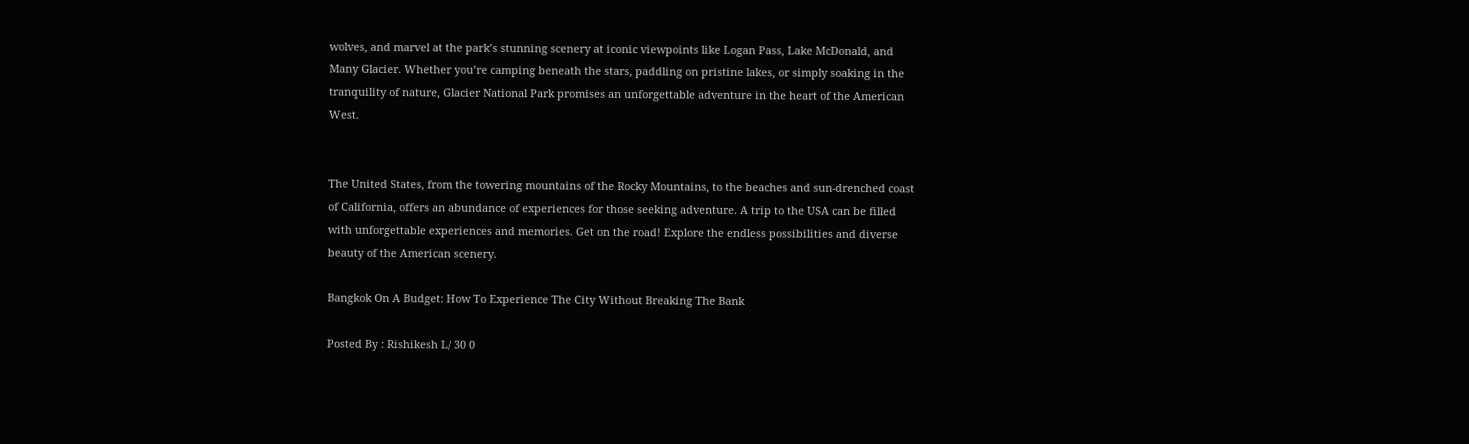wolves, and marvel at the park’s stunning scenery at iconic viewpoints like Logan Pass, Lake McDonald, and Many Glacier. Whether you’re camping beneath the stars, paddling on pristine lakes, or simply soaking in the tranquility of nature, Glacier National Park promises an unforgettable adventure in the heart of the American West.


The United States, from the towering mountains of the Rocky Mountains, to the beaches and sun-drenched coast of California, offers an abundance of experiences for those seeking adventure. A trip to the USA can be filled with unforgettable experiences and memories. Get on the road! Explore the endless possibilities and diverse beauty of the American scenery.

Bangkok On A Budget: How To Experience The City Without Breaking The Bank

Posted By : Rishikesh L/ 30 0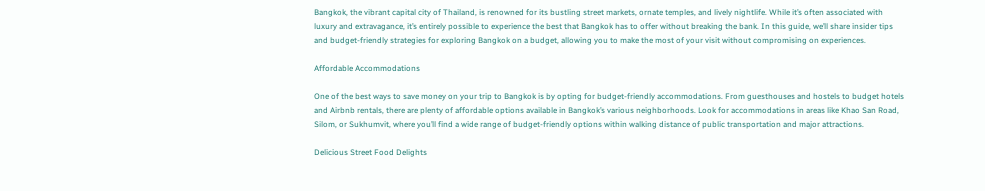Bangkok, the vibrant capital city of Thailand, is renowned for its bustling street markets, ornate temples, and lively nightlife. While it’s often associated with luxury and extravagance, it’s entirely possible to experience the best that Bangkok has to offer without breaking the bank. In this guide, we’ll share insider tips and budget-friendly strategies for exploring Bangkok on a budget, allowing you to make the most of your visit without compromising on experiences.

Affordable Accommodations

One of the best ways to save money on your trip to Bangkok is by opting for budget-friendly accommodations. From guesthouses and hostels to budget hotels and Airbnb rentals, there are plenty of affordable options available in Bangkok’s various neighborhoods. Look for accommodations in areas like Khao San Road, Silom, or Sukhumvit, where you’ll find a wide range of budget-friendly options within walking distance of public transportation and major attractions.

Delicious Street Food Delights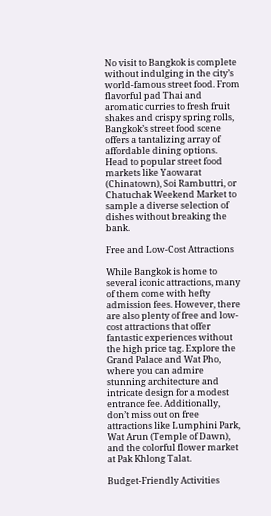No visit to Bangkok is complete without indulging in the city’s world-famous street food. From flavorful pad Thai and aromatic curries to fresh fruit shakes and crispy spring rolls, Bangkok’s street food scene offers a tantalizing array of affordable dining options. Head to popular street food markets like Yaowarat (Chinatown), Soi Rambuttri, or Chatuchak Weekend Market to sample a diverse selection of dishes without breaking the bank.

Free and Low-Cost Attractions

While Bangkok is home to several iconic attractions, many of them come with hefty admission fees. However, there are also plenty of free and low-cost attractions that offer fantastic experiences without the high price tag. Explore the Grand Palace and Wat Pho, where you can admire stunning architecture and intricate design for a modest entrance fee. Additionally, don’t miss out on free attractions like Lumphini Park, Wat Arun (Temple of Dawn), and the colorful flower market at Pak Khlong Talat.

Budget-Friendly Activities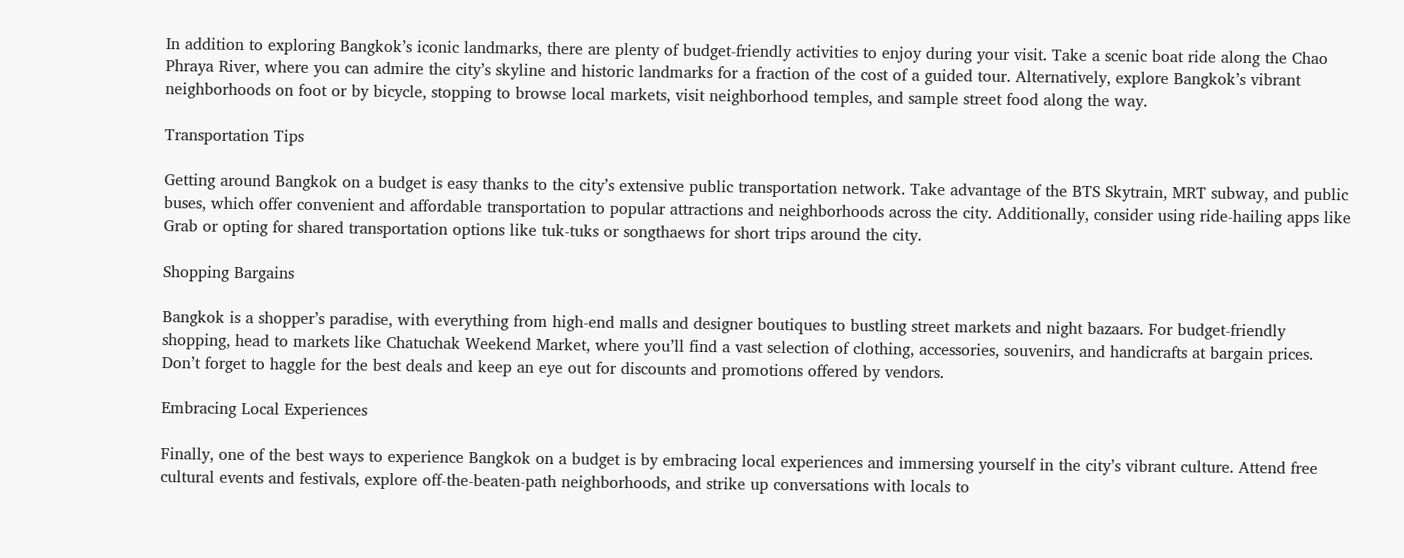In addition to exploring Bangkok’s iconic landmarks, there are plenty of budget-friendly activities to enjoy during your visit. Take a scenic boat ride along the Chao Phraya River, where you can admire the city’s skyline and historic landmarks for a fraction of the cost of a guided tour. Alternatively, explore Bangkok’s vibrant neighborhoods on foot or by bicycle, stopping to browse local markets, visit neighborhood temples, and sample street food along the way.

Transportation Tips

Getting around Bangkok on a budget is easy thanks to the city’s extensive public transportation network. Take advantage of the BTS Skytrain, MRT subway, and public buses, which offer convenient and affordable transportation to popular attractions and neighborhoods across the city. Additionally, consider using ride-hailing apps like Grab or opting for shared transportation options like tuk-tuks or songthaews for short trips around the city.

Shopping Bargains

Bangkok is a shopper’s paradise, with everything from high-end malls and designer boutiques to bustling street markets and night bazaars. For budget-friendly shopping, head to markets like Chatuchak Weekend Market, where you’ll find a vast selection of clothing, accessories, souvenirs, and handicrafts at bargain prices. Don’t forget to haggle for the best deals and keep an eye out for discounts and promotions offered by vendors.

Embracing Local Experiences

Finally, one of the best ways to experience Bangkok on a budget is by embracing local experiences and immersing yourself in the city’s vibrant culture. Attend free cultural events and festivals, explore off-the-beaten-path neighborhoods, and strike up conversations with locals to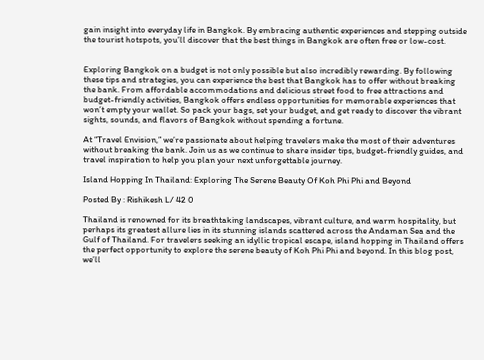gain insight into everyday life in Bangkok. By embracing authentic experiences and stepping outside the tourist hotspots, you’ll discover that the best things in Bangkok are often free or low-cost.


Exploring Bangkok on a budget is not only possible but also incredibly rewarding. By following these tips and strategies, you can experience the best that Bangkok has to offer without breaking the bank. From affordable accommodations and delicious street food to free attractions and budget-friendly activities, Bangkok offers endless opportunities for memorable experiences that won’t empty your wallet. So pack your bags, set your budget, and get ready to discover the vibrant sights, sounds, and flavors of Bangkok without spending a fortune.

At “Travel Envision,” we’re passionate about helping travelers make the most of their adventures without breaking the bank. Join us as we continue to share insider tips, budget-friendly guides, and travel inspiration to help you plan your next unforgettable journey.

Island Hopping In Thailand: Exploring The Serene Beauty Of Koh Phi Phi and Beyond

Posted By : Rishikesh L/ 42 0

Thailand is renowned for its breathtaking landscapes, vibrant culture, and warm hospitality, but perhaps its greatest allure lies in its stunning islands scattered across the Andaman Sea and the Gulf of Thailand. For travelers seeking an idyllic tropical escape, island hopping in Thailand offers the perfect opportunity to explore the serene beauty of Koh Phi Phi and beyond. In this blog post, we’ll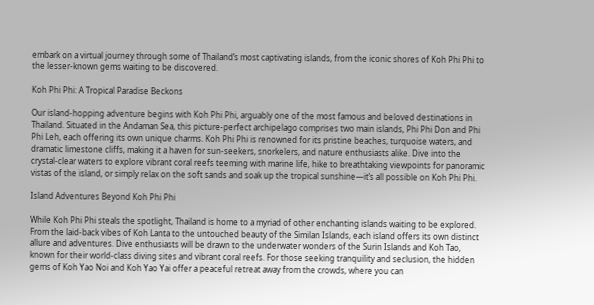embark on a virtual journey through some of Thailand’s most captivating islands, from the iconic shores of Koh Phi Phi to the lesser-known gems waiting to be discovered.

Koh Phi Phi: A Tropical Paradise Beckons

Our island-hopping adventure begins with Koh Phi Phi, arguably one of the most famous and beloved destinations in Thailand. Situated in the Andaman Sea, this picture-perfect archipelago comprises two main islands, Phi Phi Don and Phi Phi Leh, each offering its own unique charms. Koh Phi Phi is renowned for its pristine beaches, turquoise waters, and dramatic limestone cliffs, making it a haven for sun-seekers, snorkelers, and nature enthusiasts alike. Dive into the crystal-clear waters to explore vibrant coral reefs teeming with marine life, hike to breathtaking viewpoints for panoramic vistas of the island, or simply relax on the soft sands and soak up the tropical sunshine—it’s all possible on Koh Phi Phi.

Island Adventures Beyond Koh Phi Phi

While Koh Phi Phi steals the spotlight, Thailand is home to a myriad of other enchanting islands waiting to be explored. From the laid-back vibes of Koh Lanta to the untouched beauty of the Similan Islands, each island offers its own distinct allure and adventures. Dive enthusiasts will be drawn to the underwater wonders of the Surin Islands and Koh Tao, known for their world-class diving sites and vibrant coral reefs. For those seeking tranquility and seclusion, the hidden gems of Koh Yao Noi and Koh Yao Yai offer a peaceful retreat away from the crowds, where you can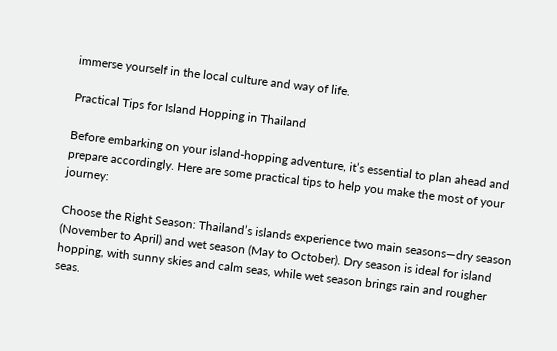immerse yourself in the local culture and way of life.

Practical Tips for Island Hopping in Thailand

Before embarking on your island-hopping adventure, it’s essential to plan ahead and prepare accordingly. Here are some practical tips to help you make the most of your journey:

Choose the Right Season: Thailand’s islands experience two main seasons—dry season (November to April) and wet season (May to October). Dry season is ideal for island hopping, with sunny skies and calm seas, while wet season brings rain and rougher seas.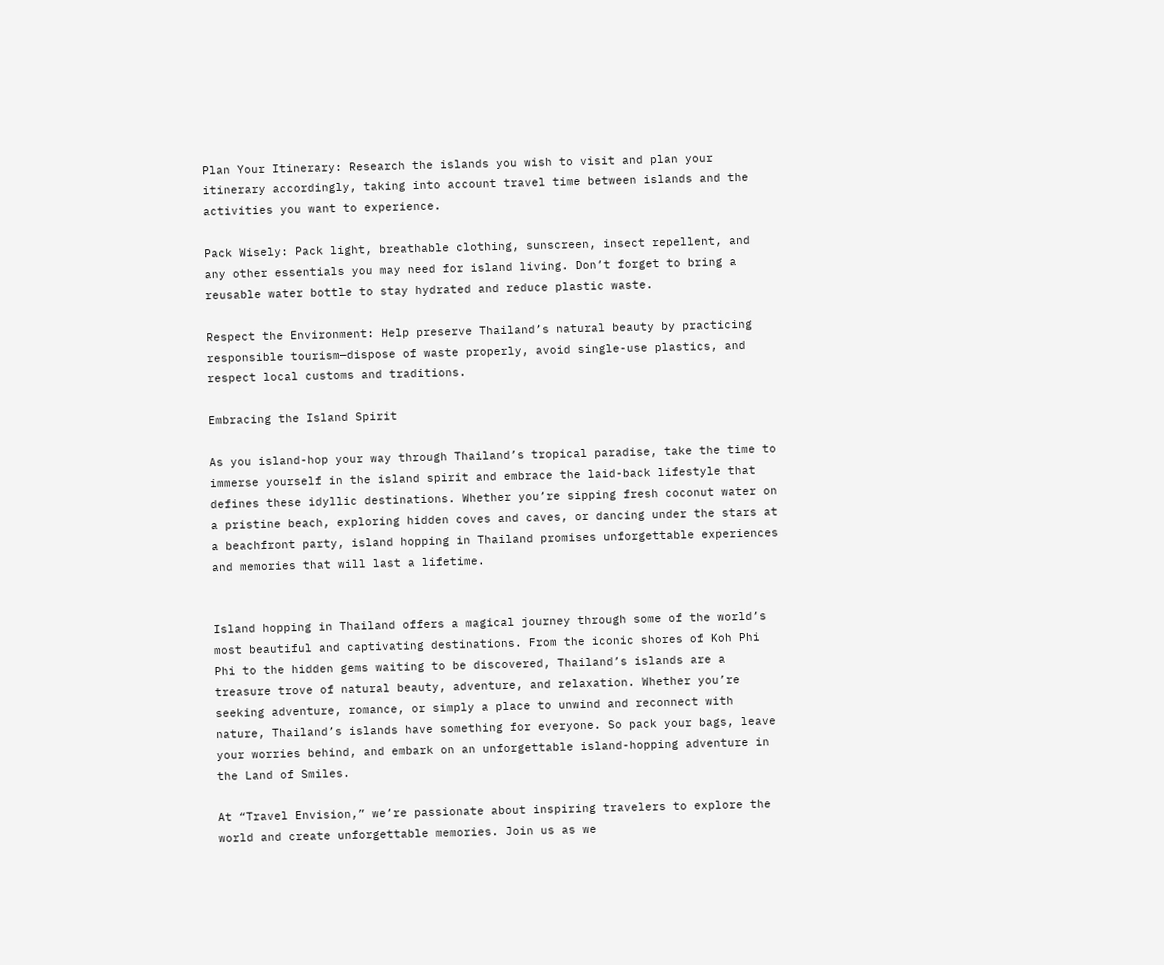Plan Your Itinerary: Research the islands you wish to visit and plan your itinerary accordingly, taking into account travel time between islands and the activities you want to experience.

Pack Wisely: Pack light, breathable clothing, sunscreen, insect repellent, and any other essentials you may need for island living. Don’t forget to bring a reusable water bottle to stay hydrated and reduce plastic waste.

Respect the Environment: Help preserve Thailand’s natural beauty by practicing responsible tourism—dispose of waste properly, avoid single-use plastics, and respect local customs and traditions.

Embracing the Island Spirit

As you island-hop your way through Thailand’s tropical paradise, take the time to immerse yourself in the island spirit and embrace the laid-back lifestyle that defines these idyllic destinations. Whether you’re sipping fresh coconut water on a pristine beach, exploring hidden coves and caves, or dancing under the stars at a beachfront party, island hopping in Thailand promises unforgettable experiences and memories that will last a lifetime.


Island hopping in Thailand offers a magical journey through some of the world’s most beautiful and captivating destinations. From the iconic shores of Koh Phi Phi to the hidden gems waiting to be discovered, Thailand’s islands are a treasure trove of natural beauty, adventure, and relaxation. Whether you’re seeking adventure, romance, or simply a place to unwind and reconnect with nature, Thailand’s islands have something for everyone. So pack your bags, leave your worries behind, and embark on an unforgettable island-hopping adventure in the Land of Smiles.

At “Travel Envision,” we’re passionate about inspiring travelers to explore the world and create unforgettable memories. Join us as we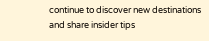continue to discover new destinations and share insider tips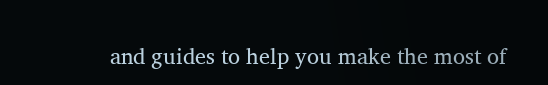and guides to help you make the most of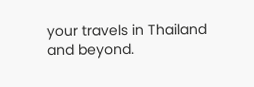your travels in Thailand and beyond.